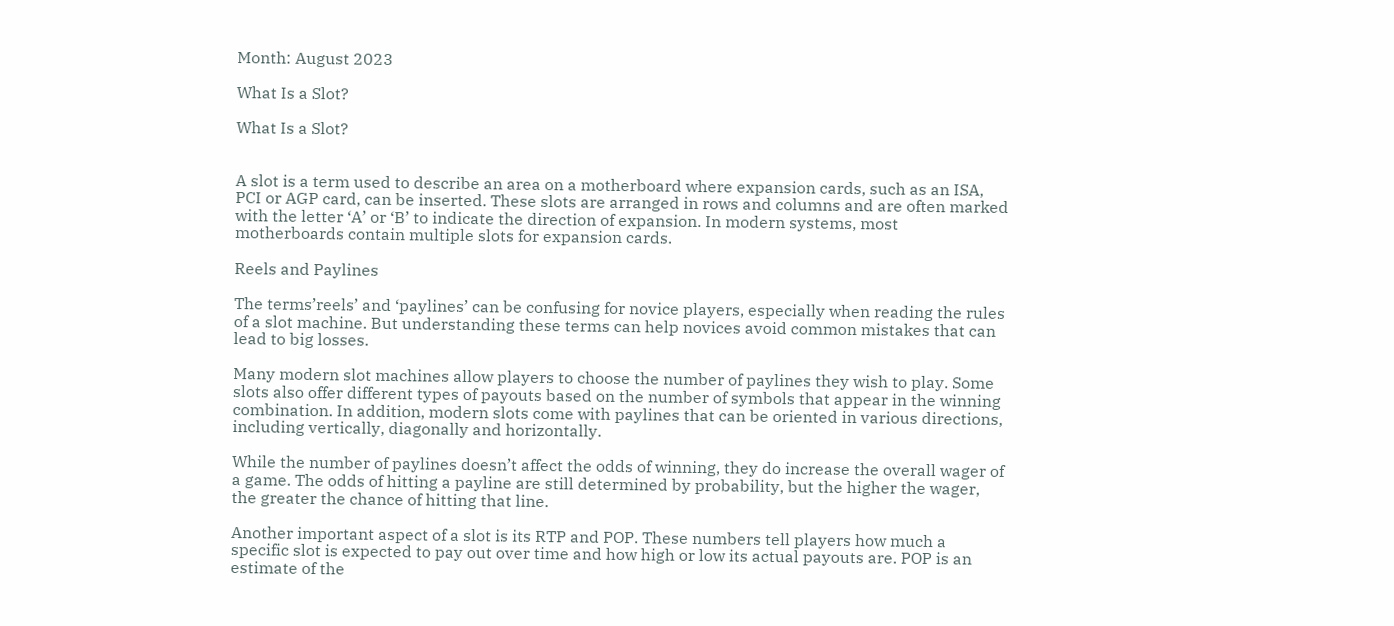Month: August 2023

What Is a Slot?

What Is a Slot?


A slot is a term used to describe an area on a motherboard where expansion cards, such as an ISA, PCI or AGP card, can be inserted. These slots are arranged in rows and columns and are often marked with the letter ‘A’ or ‘B’ to indicate the direction of expansion. In modern systems, most motherboards contain multiple slots for expansion cards.

Reels and Paylines

The terms’reels’ and ‘paylines’ can be confusing for novice players, especially when reading the rules of a slot machine. But understanding these terms can help novices avoid common mistakes that can lead to big losses.

Many modern slot machines allow players to choose the number of paylines they wish to play. Some slots also offer different types of payouts based on the number of symbols that appear in the winning combination. In addition, modern slots come with paylines that can be oriented in various directions, including vertically, diagonally and horizontally.

While the number of paylines doesn’t affect the odds of winning, they do increase the overall wager of a game. The odds of hitting a payline are still determined by probability, but the higher the wager, the greater the chance of hitting that line.

Another important aspect of a slot is its RTP and POP. These numbers tell players how much a specific slot is expected to pay out over time and how high or low its actual payouts are. POP is an estimate of the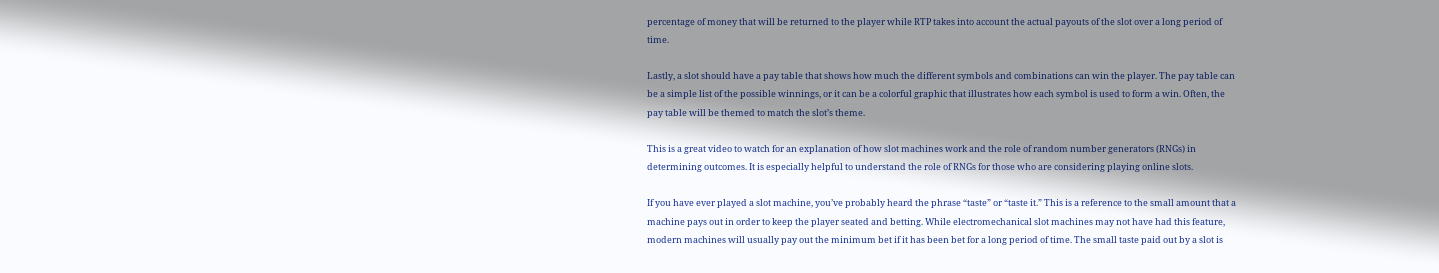percentage of money that will be returned to the player while RTP takes into account the actual payouts of the slot over a long period of time.

Lastly, a slot should have a pay table that shows how much the different symbols and combinations can win the player. The pay table can be a simple list of the possible winnings, or it can be a colorful graphic that illustrates how each symbol is used to form a win. Often, the pay table will be themed to match the slot’s theme.

This is a great video to watch for an explanation of how slot machines work and the role of random number generators (RNGs) in determining outcomes. It is especially helpful to understand the role of RNGs for those who are considering playing online slots.

If you have ever played a slot machine, you’ve probably heard the phrase “taste” or “taste it.” This is a reference to the small amount that a machine pays out in order to keep the player seated and betting. While electromechanical slot machines may not have had this feature, modern machines will usually pay out the minimum bet if it has been bet for a long period of time. The small taste paid out by a slot is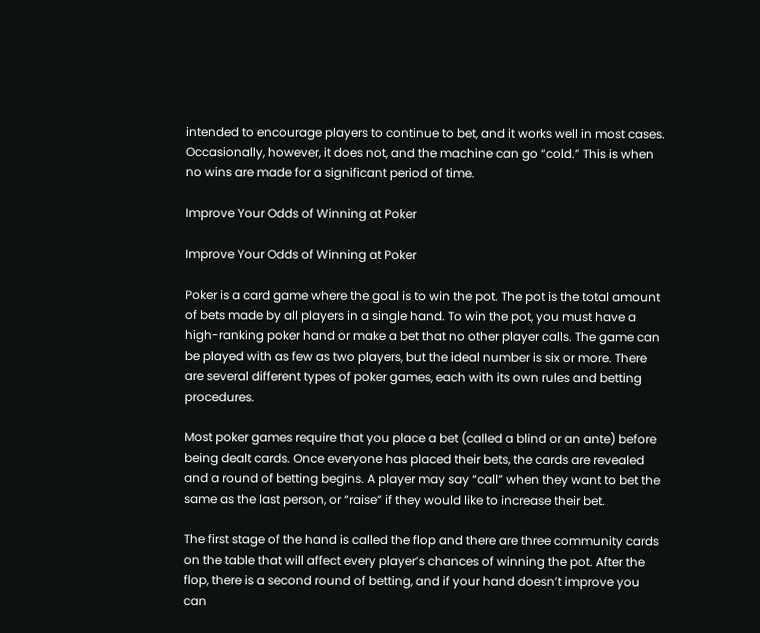intended to encourage players to continue to bet, and it works well in most cases. Occasionally, however, it does not, and the machine can go “cold.” This is when no wins are made for a significant period of time.

Improve Your Odds of Winning at Poker

Improve Your Odds of Winning at Poker

Poker is a card game where the goal is to win the pot. The pot is the total amount of bets made by all players in a single hand. To win the pot, you must have a high-ranking poker hand or make a bet that no other player calls. The game can be played with as few as two players, but the ideal number is six or more. There are several different types of poker games, each with its own rules and betting procedures.

Most poker games require that you place a bet (called a blind or an ante) before being dealt cards. Once everyone has placed their bets, the cards are revealed and a round of betting begins. A player may say “call” when they want to bet the same as the last person, or “raise” if they would like to increase their bet.

The first stage of the hand is called the flop and there are three community cards on the table that will affect every player’s chances of winning the pot. After the flop, there is a second round of betting, and if your hand doesn’t improve you can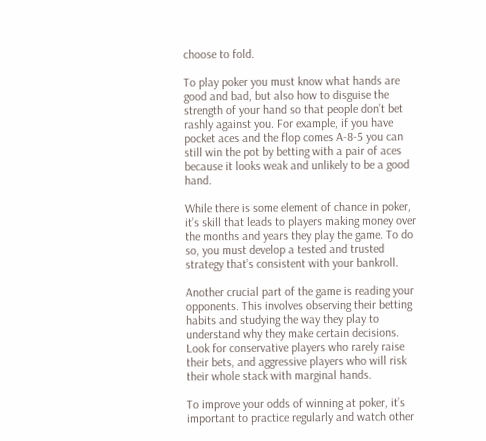choose to fold.

To play poker you must know what hands are good and bad, but also how to disguise the strength of your hand so that people don’t bet rashly against you. For example, if you have pocket aces and the flop comes A-8-5 you can still win the pot by betting with a pair of aces because it looks weak and unlikely to be a good hand.

While there is some element of chance in poker, it’s skill that leads to players making money over the months and years they play the game. To do so, you must develop a tested and trusted strategy that’s consistent with your bankroll.

Another crucial part of the game is reading your opponents. This involves observing their betting habits and studying the way they play to understand why they make certain decisions. Look for conservative players who rarely raise their bets, and aggressive players who will risk their whole stack with marginal hands.

To improve your odds of winning at poker, it’s important to practice regularly and watch other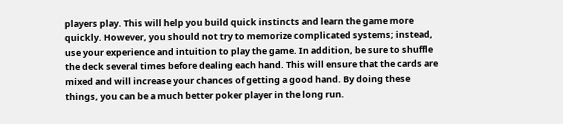players play. This will help you build quick instincts and learn the game more quickly. However, you should not try to memorize complicated systems; instead, use your experience and intuition to play the game. In addition, be sure to shuffle the deck several times before dealing each hand. This will ensure that the cards are mixed and will increase your chances of getting a good hand. By doing these things, you can be a much better poker player in the long run.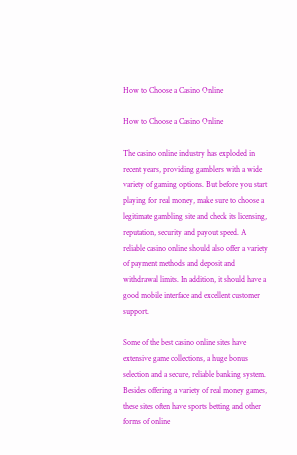How to Choose a Casino Online

How to Choose a Casino Online

The casino online industry has exploded in recent years, providing gamblers with a wide variety of gaming options. But before you start playing for real money, make sure to choose a legitimate gambling site and check its licensing, reputation, security and payout speed. A reliable casino online should also offer a variety of payment methods and deposit and withdrawal limits. In addition, it should have a good mobile interface and excellent customer support.

Some of the best casino online sites have extensive game collections, a huge bonus selection and a secure, reliable banking system. Besides offering a variety of real money games, these sites often have sports betting and other forms of online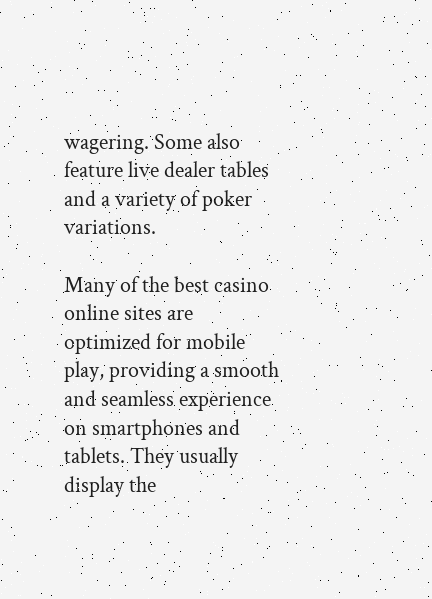wagering. Some also feature live dealer tables and a variety of poker variations.

Many of the best casino online sites are optimized for mobile play, providing a smooth and seamless experience on smartphones and tablets. They usually display the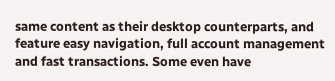same content as their desktop counterparts, and feature easy navigation, full account management and fast transactions. Some even have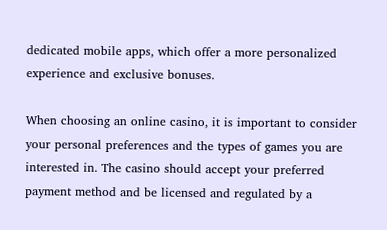dedicated mobile apps, which offer a more personalized experience and exclusive bonuses.

When choosing an online casino, it is important to consider your personal preferences and the types of games you are interested in. The casino should accept your preferred payment method and be licensed and regulated by a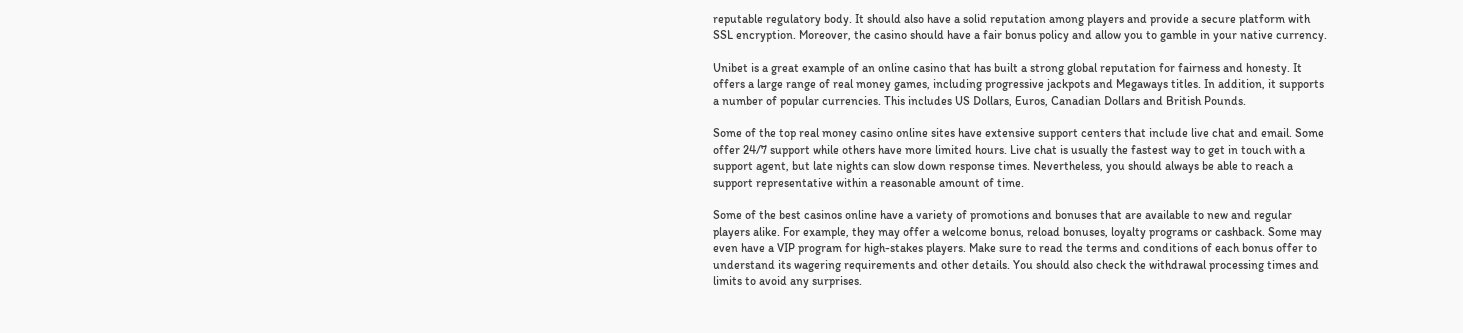reputable regulatory body. It should also have a solid reputation among players and provide a secure platform with SSL encryption. Moreover, the casino should have a fair bonus policy and allow you to gamble in your native currency.

Unibet is a great example of an online casino that has built a strong global reputation for fairness and honesty. It offers a large range of real money games, including progressive jackpots and Megaways titles. In addition, it supports a number of popular currencies. This includes US Dollars, Euros, Canadian Dollars and British Pounds.

Some of the top real money casino online sites have extensive support centers that include live chat and email. Some offer 24/7 support while others have more limited hours. Live chat is usually the fastest way to get in touch with a support agent, but late nights can slow down response times. Nevertheless, you should always be able to reach a support representative within a reasonable amount of time.

Some of the best casinos online have a variety of promotions and bonuses that are available to new and regular players alike. For example, they may offer a welcome bonus, reload bonuses, loyalty programs or cashback. Some may even have a VIP program for high-stakes players. Make sure to read the terms and conditions of each bonus offer to understand its wagering requirements and other details. You should also check the withdrawal processing times and limits to avoid any surprises.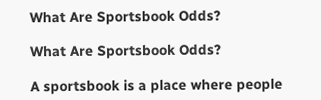What Are Sportsbook Odds?

What Are Sportsbook Odds?

A sportsbook is a place where people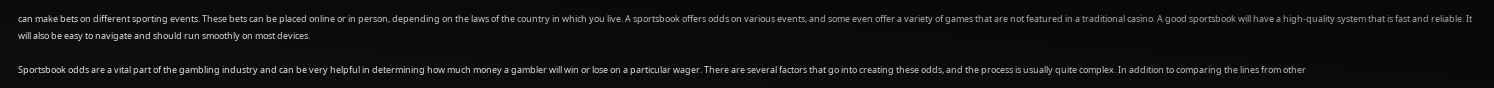can make bets on different sporting events. These bets can be placed online or in person, depending on the laws of the country in which you live. A sportsbook offers odds on various events, and some even offer a variety of games that are not featured in a traditional casino. A good sportsbook will have a high-quality system that is fast and reliable. It will also be easy to navigate and should run smoothly on most devices.

Sportsbook odds are a vital part of the gambling industry and can be very helpful in determining how much money a gambler will win or lose on a particular wager. There are several factors that go into creating these odds, and the process is usually quite complex. In addition to comparing the lines from other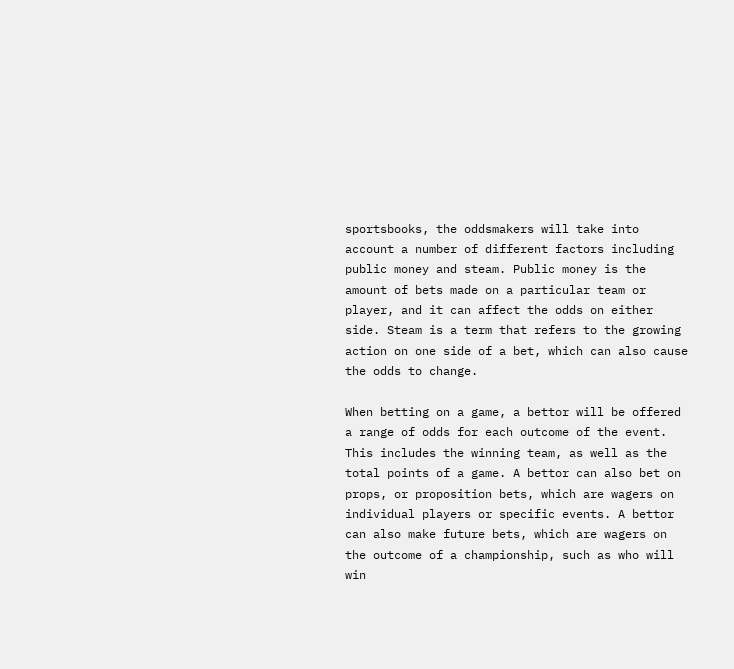sportsbooks, the oddsmakers will take into account a number of different factors including public money and steam. Public money is the amount of bets made on a particular team or player, and it can affect the odds on either side. Steam is a term that refers to the growing action on one side of a bet, which can also cause the odds to change.

When betting on a game, a bettor will be offered a range of odds for each outcome of the event. This includes the winning team, as well as the total points of a game. A bettor can also bet on props, or proposition bets, which are wagers on individual players or specific events. A bettor can also make future bets, which are wagers on the outcome of a championship, such as who will win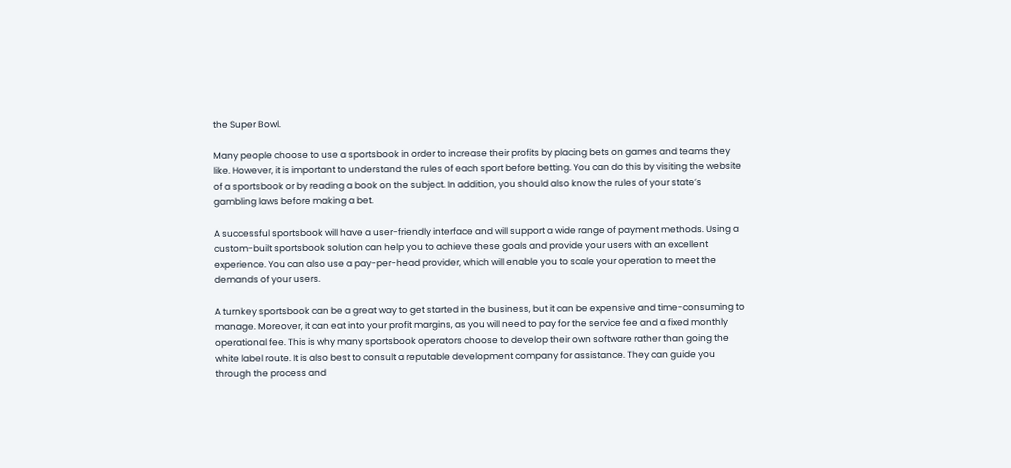the Super Bowl.

Many people choose to use a sportsbook in order to increase their profits by placing bets on games and teams they like. However, it is important to understand the rules of each sport before betting. You can do this by visiting the website of a sportsbook or by reading a book on the subject. In addition, you should also know the rules of your state’s gambling laws before making a bet.

A successful sportsbook will have a user-friendly interface and will support a wide range of payment methods. Using a custom-built sportsbook solution can help you to achieve these goals and provide your users with an excellent experience. You can also use a pay-per-head provider, which will enable you to scale your operation to meet the demands of your users.

A turnkey sportsbook can be a great way to get started in the business, but it can be expensive and time-consuming to manage. Moreover, it can eat into your profit margins, as you will need to pay for the service fee and a fixed monthly operational fee. This is why many sportsbook operators choose to develop their own software rather than going the white label route. It is also best to consult a reputable development company for assistance. They can guide you through the process and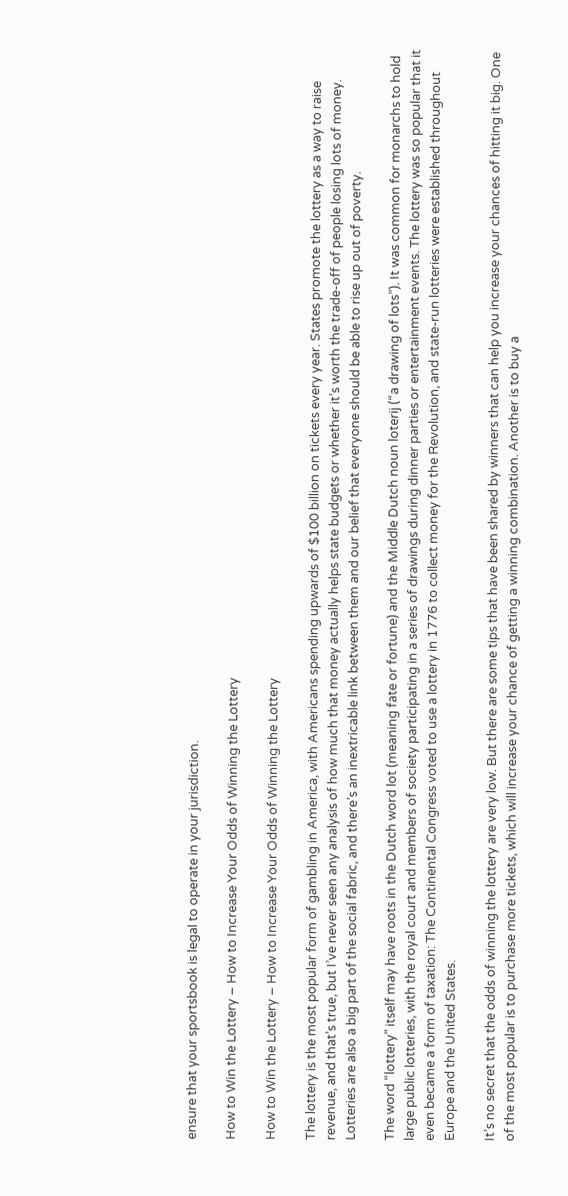ensure that your sportsbook is legal to operate in your jurisdiction.

How to Win the Lottery – How to Increase Your Odds of Winning the Lottery

How to Win the Lottery – How to Increase Your Odds of Winning the Lottery

The lottery is the most popular form of gambling in America, with Americans spending upwards of $100 billion on tickets every year. States promote the lottery as a way to raise revenue, and that’s true, but I’ve never seen any analysis of how much that money actually helps state budgets or whether it’s worth the trade-off of people losing lots of money. Lotteries are also a big part of the social fabric, and there’s an inextricable link between them and our belief that everyone should be able to rise up out of poverty.

The word “lottery” itself may have roots in the Dutch word lot (meaning fate or fortune) and the Middle Dutch noun loterij (“a drawing of lots”). It was common for monarchs to hold large public lotteries, with the royal court and members of society participating in a series of drawings during dinner parties or entertainment events. The lottery was so popular that it even became a form of taxation: The Continental Congress voted to use a lottery in 1776 to collect money for the Revolution, and state-run lotteries were established throughout Europe and the United States.

It’s no secret that the odds of winning the lottery are very low. But there are some tips that have been shared by winners that can help you increase your chances of hitting it big. One of the most popular is to purchase more tickets, which will increase your chance of getting a winning combination. Another is to buy a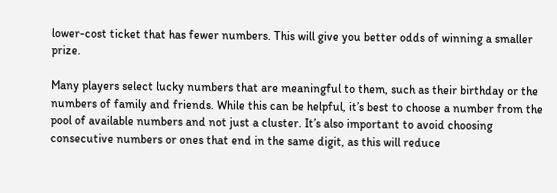lower-cost ticket that has fewer numbers. This will give you better odds of winning a smaller prize.

Many players select lucky numbers that are meaningful to them, such as their birthday or the numbers of family and friends. While this can be helpful, it’s best to choose a number from the pool of available numbers and not just a cluster. It’s also important to avoid choosing consecutive numbers or ones that end in the same digit, as this will reduce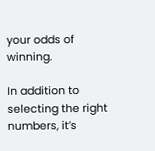your odds of winning.

In addition to selecting the right numbers, it’s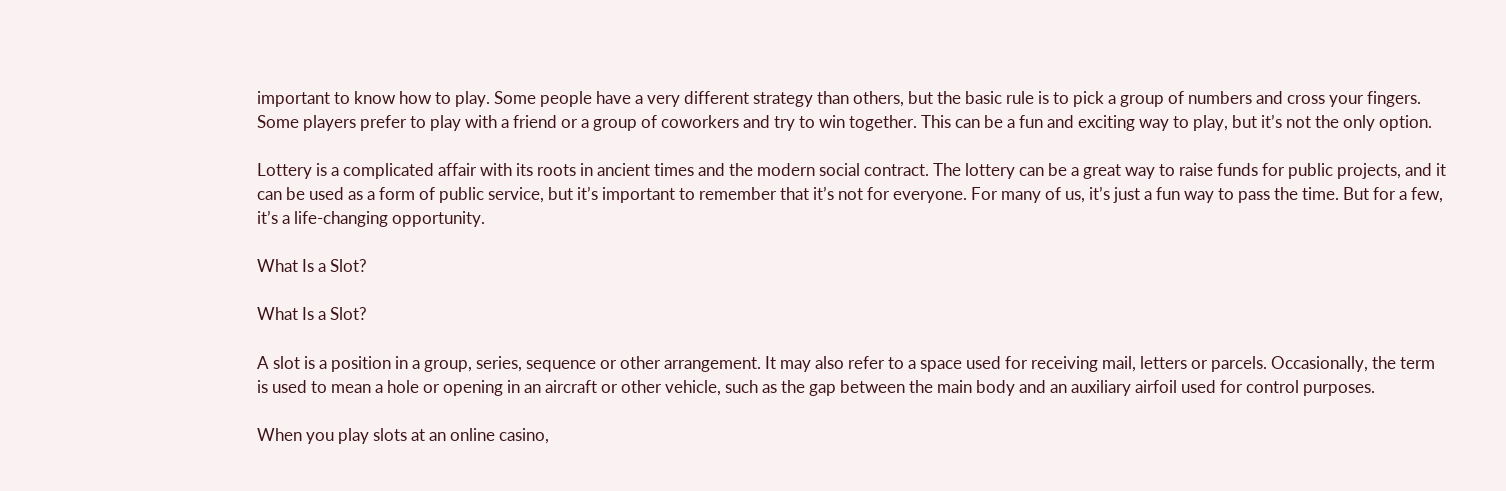important to know how to play. Some people have a very different strategy than others, but the basic rule is to pick a group of numbers and cross your fingers. Some players prefer to play with a friend or a group of coworkers and try to win together. This can be a fun and exciting way to play, but it’s not the only option.

Lottery is a complicated affair with its roots in ancient times and the modern social contract. The lottery can be a great way to raise funds for public projects, and it can be used as a form of public service, but it’s important to remember that it’s not for everyone. For many of us, it’s just a fun way to pass the time. But for a few, it’s a life-changing opportunity.

What Is a Slot?

What Is a Slot?

A slot is a position in a group, series, sequence or other arrangement. It may also refer to a space used for receiving mail, letters or parcels. Occasionally, the term is used to mean a hole or opening in an aircraft or other vehicle, such as the gap between the main body and an auxiliary airfoil used for control purposes.

When you play slots at an online casino,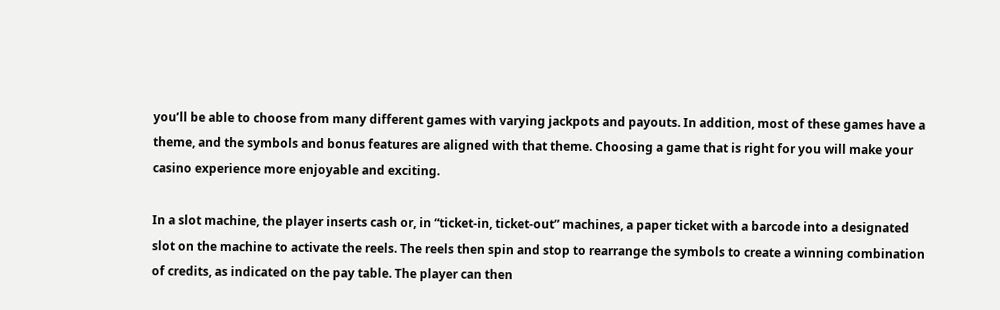you’ll be able to choose from many different games with varying jackpots and payouts. In addition, most of these games have a theme, and the symbols and bonus features are aligned with that theme. Choosing a game that is right for you will make your casino experience more enjoyable and exciting.

In a slot machine, the player inserts cash or, in “ticket-in, ticket-out” machines, a paper ticket with a barcode into a designated slot on the machine to activate the reels. The reels then spin and stop to rearrange the symbols to create a winning combination of credits, as indicated on the pay table. The player can then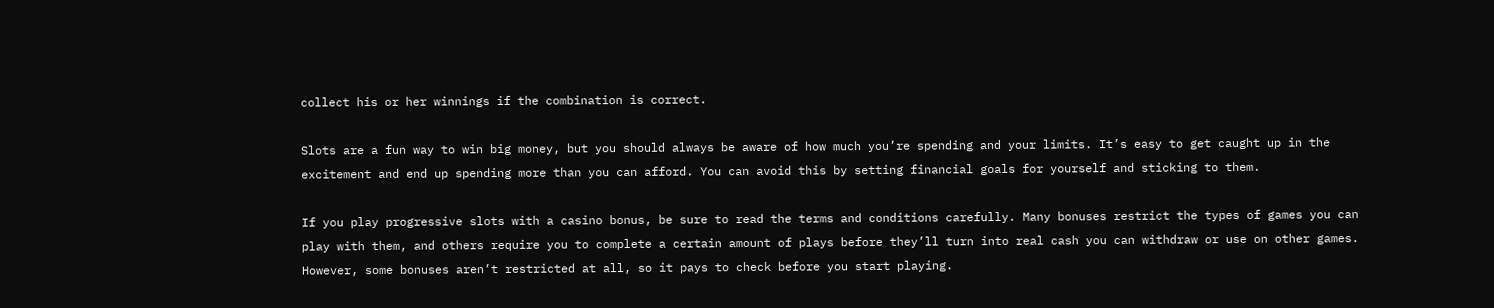collect his or her winnings if the combination is correct.

Slots are a fun way to win big money, but you should always be aware of how much you’re spending and your limits. It’s easy to get caught up in the excitement and end up spending more than you can afford. You can avoid this by setting financial goals for yourself and sticking to them.

If you play progressive slots with a casino bonus, be sure to read the terms and conditions carefully. Many bonuses restrict the types of games you can play with them, and others require you to complete a certain amount of plays before they’ll turn into real cash you can withdraw or use on other games. However, some bonuses aren’t restricted at all, so it pays to check before you start playing.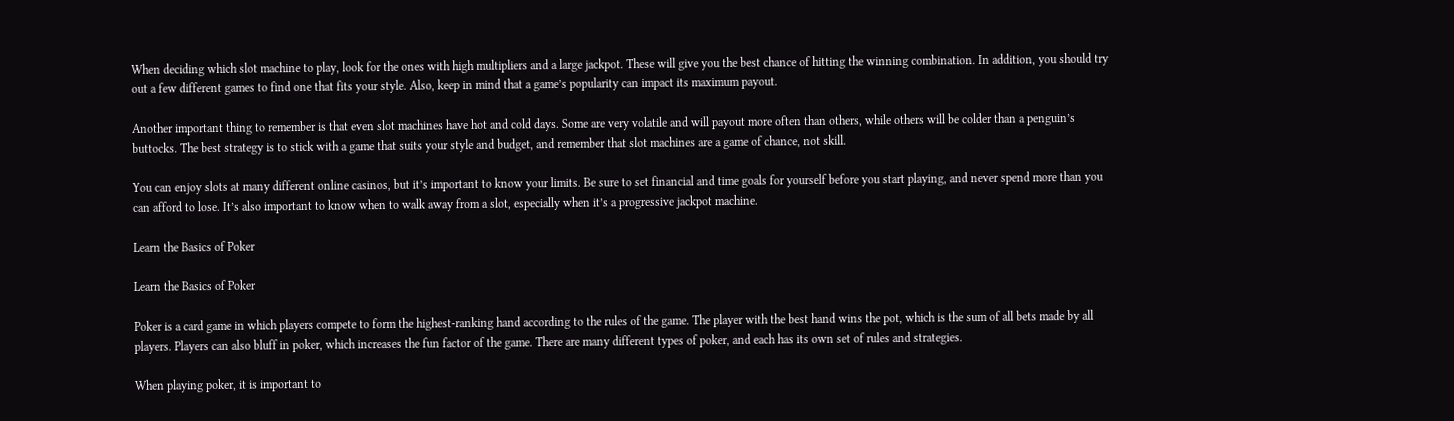When deciding which slot machine to play, look for the ones with high multipliers and a large jackpot. These will give you the best chance of hitting the winning combination. In addition, you should try out a few different games to find one that fits your style. Also, keep in mind that a game’s popularity can impact its maximum payout.

Another important thing to remember is that even slot machines have hot and cold days. Some are very volatile and will payout more often than others, while others will be colder than a penguin’s buttocks. The best strategy is to stick with a game that suits your style and budget, and remember that slot machines are a game of chance, not skill.

You can enjoy slots at many different online casinos, but it’s important to know your limits. Be sure to set financial and time goals for yourself before you start playing, and never spend more than you can afford to lose. It’s also important to know when to walk away from a slot, especially when it’s a progressive jackpot machine.

Learn the Basics of Poker

Learn the Basics of Poker

Poker is a card game in which players compete to form the highest-ranking hand according to the rules of the game. The player with the best hand wins the pot, which is the sum of all bets made by all players. Players can also bluff in poker, which increases the fun factor of the game. There are many different types of poker, and each has its own set of rules and strategies.

When playing poker, it is important to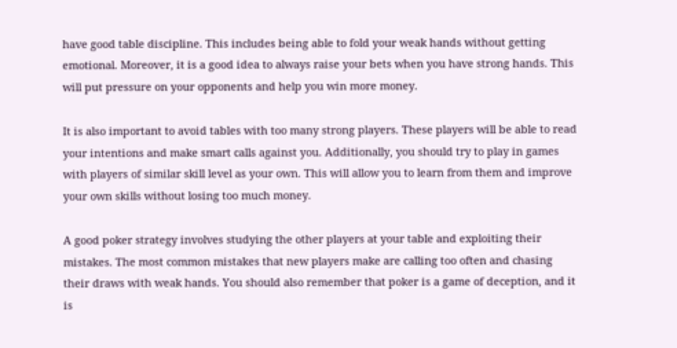have good table discipline. This includes being able to fold your weak hands without getting emotional. Moreover, it is a good idea to always raise your bets when you have strong hands. This will put pressure on your opponents and help you win more money.

It is also important to avoid tables with too many strong players. These players will be able to read your intentions and make smart calls against you. Additionally, you should try to play in games with players of similar skill level as your own. This will allow you to learn from them and improve your own skills without losing too much money.

A good poker strategy involves studying the other players at your table and exploiting their mistakes. The most common mistakes that new players make are calling too often and chasing their draws with weak hands. You should also remember that poker is a game of deception, and it is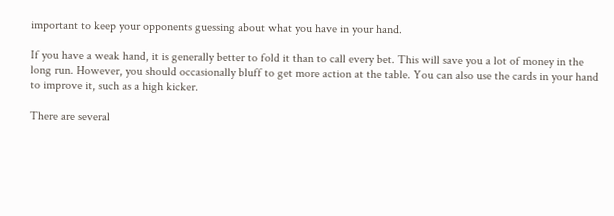important to keep your opponents guessing about what you have in your hand.

If you have a weak hand, it is generally better to fold it than to call every bet. This will save you a lot of money in the long run. However, you should occasionally bluff to get more action at the table. You can also use the cards in your hand to improve it, such as a high kicker.

There are several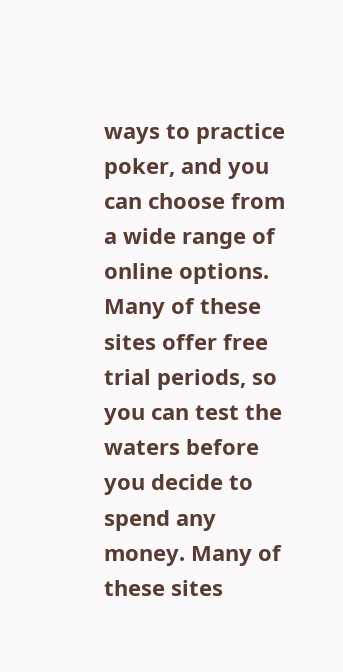ways to practice poker, and you can choose from a wide range of online options. Many of these sites offer free trial periods, so you can test the waters before you decide to spend any money. Many of these sites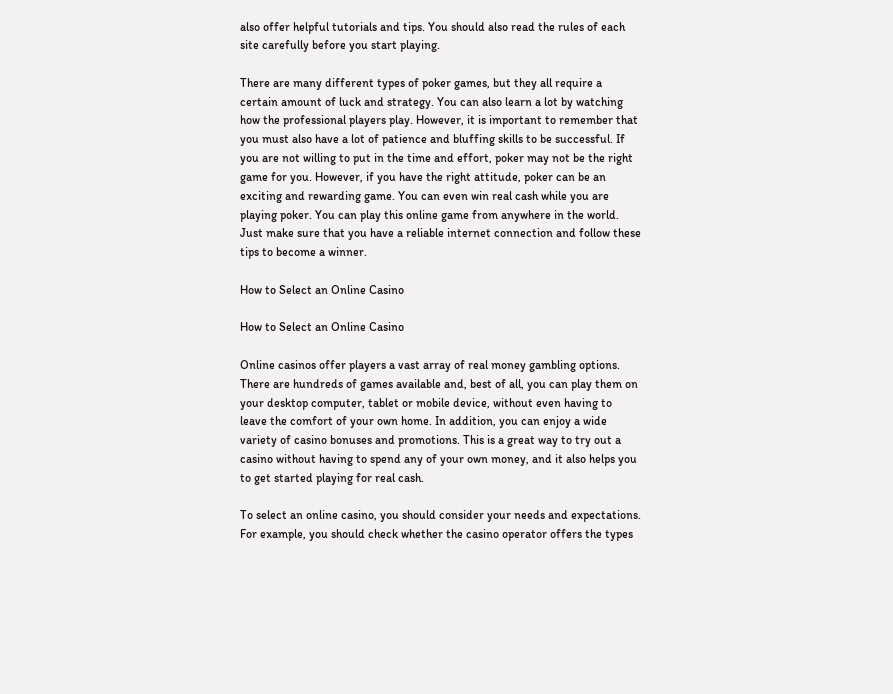also offer helpful tutorials and tips. You should also read the rules of each site carefully before you start playing.

There are many different types of poker games, but they all require a certain amount of luck and strategy. You can also learn a lot by watching how the professional players play. However, it is important to remember that you must also have a lot of patience and bluffing skills to be successful. If you are not willing to put in the time and effort, poker may not be the right game for you. However, if you have the right attitude, poker can be an exciting and rewarding game. You can even win real cash while you are playing poker. You can play this online game from anywhere in the world. Just make sure that you have a reliable internet connection and follow these tips to become a winner.

How to Select an Online Casino

How to Select an Online Casino

Online casinos offer players a vast array of real money gambling options. There are hundreds of games available and, best of all, you can play them on your desktop computer, tablet or mobile device, without even having to leave the comfort of your own home. In addition, you can enjoy a wide variety of casino bonuses and promotions. This is a great way to try out a casino without having to spend any of your own money, and it also helps you to get started playing for real cash.

To select an online casino, you should consider your needs and expectations. For example, you should check whether the casino operator offers the types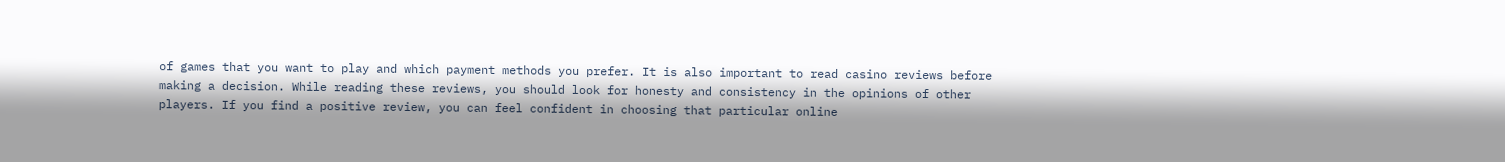of games that you want to play and which payment methods you prefer. It is also important to read casino reviews before making a decision. While reading these reviews, you should look for honesty and consistency in the opinions of other players. If you find a positive review, you can feel confident in choosing that particular online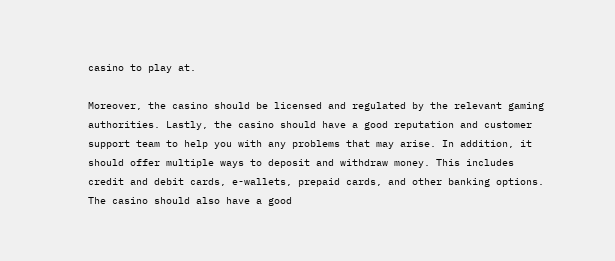casino to play at.

Moreover, the casino should be licensed and regulated by the relevant gaming authorities. Lastly, the casino should have a good reputation and customer support team to help you with any problems that may arise. In addition, it should offer multiple ways to deposit and withdraw money. This includes credit and debit cards, e-wallets, prepaid cards, and other banking options. The casino should also have a good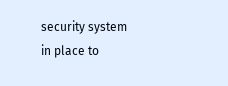security system in place to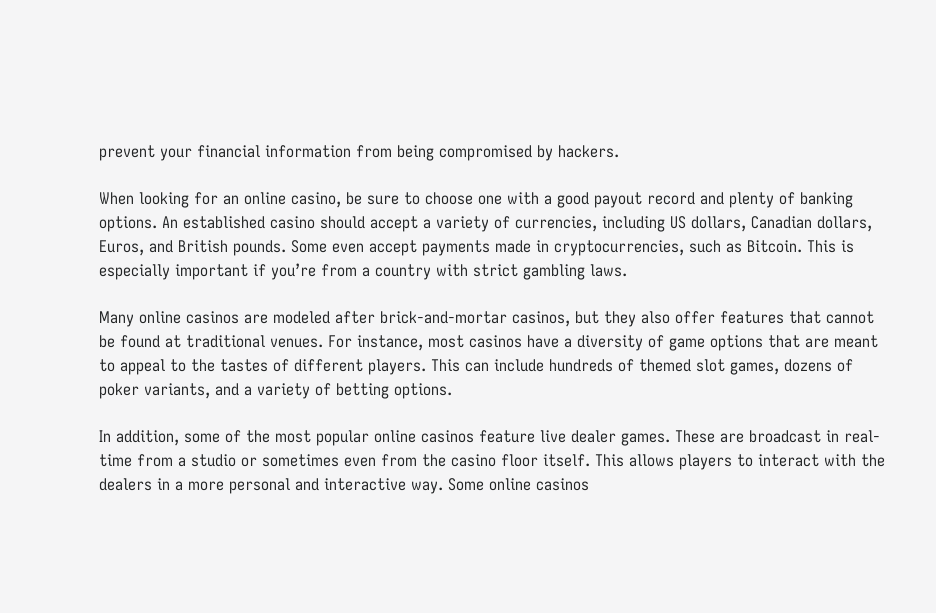prevent your financial information from being compromised by hackers.

When looking for an online casino, be sure to choose one with a good payout record and plenty of banking options. An established casino should accept a variety of currencies, including US dollars, Canadian dollars, Euros, and British pounds. Some even accept payments made in cryptocurrencies, such as Bitcoin. This is especially important if you’re from a country with strict gambling laws.

Many online casinos are modeled after brick-and-mortar casinos, but they also offer features that cannot be found at traditional venues. For instance, most casinos have a diversity of game options that are meant to appeal to the tastes of different players. This can include hundreds of themed slot games, dozens of poker variants, and a variety of betting options.

In addition, some of the most popular online casinos feature live dealer games. These are broadcast in real-time from a studio or sometimes even from the casino floor itself. This allows players to interact with the dealers in a more personal and interactive way. Some online casinos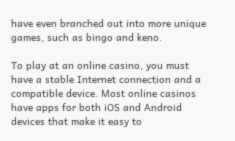have even branched out into more unique games, such as bingo and keno.

To play at an online casino, you must have a stable Internet connection and a compatible device. Most online casinos have apps for both iOS and Android devices that make it easy to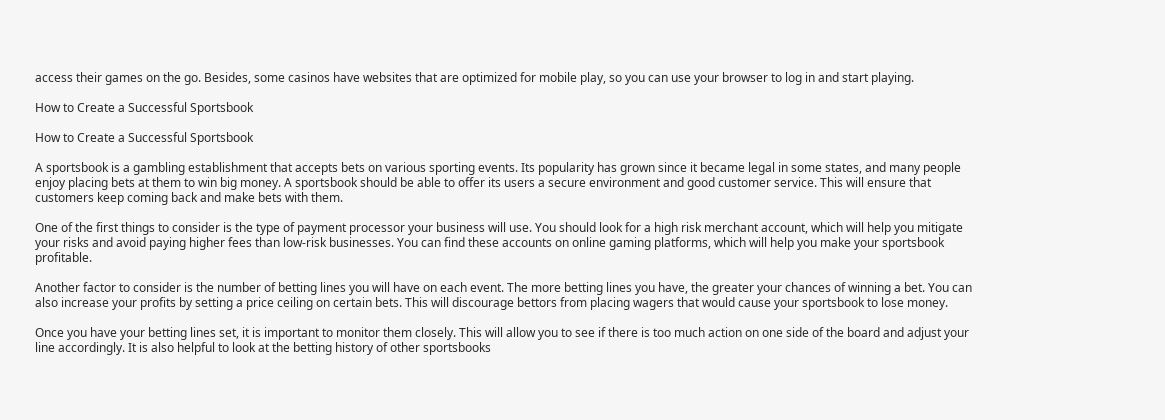access their games on the go. Besides, some casinos have websites that are optimized for mobile play, so you can use your browser to log in and start playing.

How to Create a Successful Sportsbook

How to Create a Successful Sportsbook

A sportsbook is a gambling establishment that accepts bets on various sporting events. Its popularity has grown since it became legal in some states, and many people enjoy placing bets at them to win big money. A sportsbook should be able to offer its users a secure environment and good customer service. This will ensure that customers keep coming back and make bets with them.

One of the first things to consider is the type of payment processor your business will use. You should look for a high risk merchant account, which will help you mitigate your risks and avoid paying higher fees than low-risk businesses. You can find these accounts on online gaming platforms, which will help you make your sportsbook profitable.

Another factor to consider is the number of betting lines you will have on each event. The more betting lines you have, the greater your chances of winning a bet. You can also increase your profits by setting a price ceiling on certain bets. This will discourage bettors from placing wagers that would cause your sportsbook to lose money.

Once you have your betting lines set, it is important to monitor them closely. This will allow you to see if there is too much action on one side of the board and adjust your line accordingly. It is also helpful to look at the betting history of other sportsbooks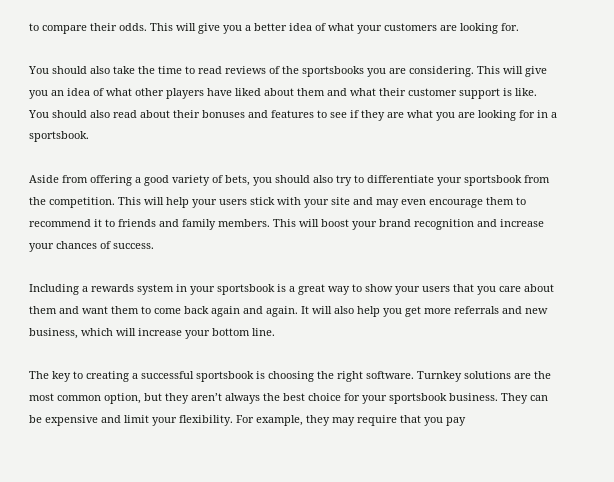to compare their odds. This will give you a better idea of what your customers are looking for.

You should also take the time to read reviews of the sportsbooks you are considering. This will give you an idea of what other players have liked about them and what their customer support is like. You should also read about their bonuses and features to see if they are what you are looking for in a sportsbook.

Aside from offering a good variety of bets, you should also try to differentiate your sportsbook from the competition. This will help your users stick with your site and may even encourage them to recommend it to friends and family members. This will boost your brand recognition and increase your chances of success.

Including a rewards system in your sportsbook is a great way to show your users that you care about them and want them to come back again and again. It will also help you get more referrals and new business, which will increase your bottom line.

The key to creating a successful sportsbook is choosing the right software. Turnkey solutions are the most common option, but they aren’t always the best choice for your sportsbook business. They can be expensive and limit your flexibility. For example, they may require that you pay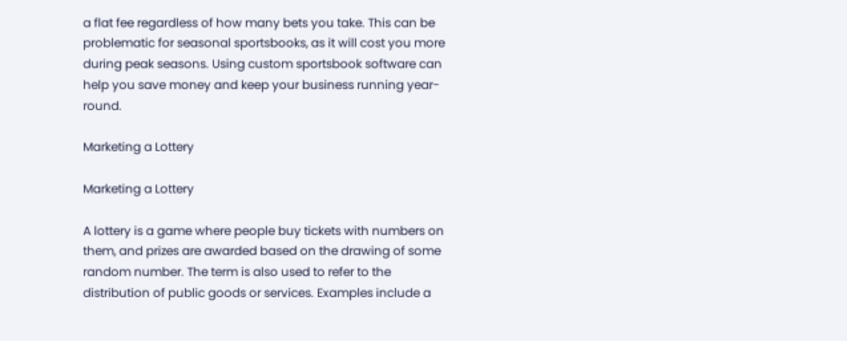a flat fee regardless of how many bets you take. This can be problematic for seasonal sportsbooks, as it will cost you more during peak seasons. Using custom sportsbook software can help you save money and keep your business running year-round.

Marketing a Lottery

Marketing a Lottery

A lottery is a game where people buy tickets with numbers on them, and prizes are awarded based on the drawing of some random number. The term is also used to refer to the distribution of public goods or services. Examples include a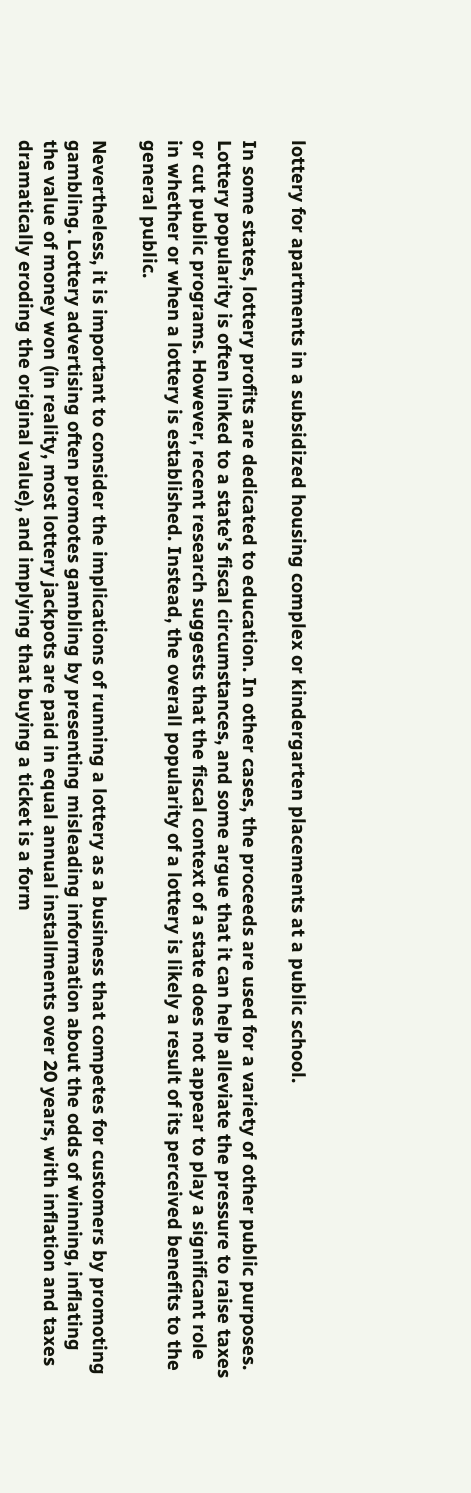lottery for apartments in a subsidized housing complex or kindergarten placements at a public school.

In some states, lottery profits are dedicated to education. In other cases, the proceeds are used for a variety of other public purposes. Lottery popularity is often linked to a state’s fiscal circumstances, and some argue that it can help alleviate the pressure to raise taxes or cut public programs. However, recent research suggests that the fiscal context of a state does not appear to play a significant role in whether or when a lottery is established. Instead, the overall popularity of a lottery is likely a result of its perceived benefits to the general public.

Nevertheless, it is important to consider the implications of running a lottery as a business that competes for customers by promoting gambling. Lottery advertising often promotes gambling by presenting misleading information about the odds of winning, inflating the value of money won (in reality, most lottery jackpots are paid in equal annual installments over 20 years, with inflation and taxes dramatically eroding the original value), and implying that buying a ticket is a form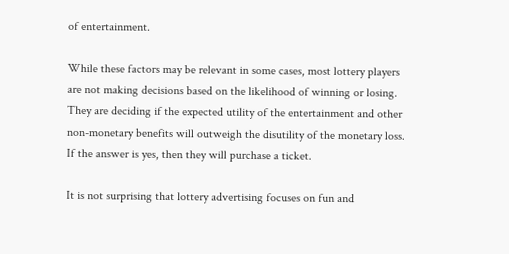of entertainment.

While these factors may be relevant in some cases, most lottery players are not making decisions based on the likelihood of winning or losing. They are deciding if the expected utility of the entertainment and other non-monetary benefits will outweigh the disutility of the monetary loss. If the answer is yes, then they will purchase a ticket.

It is not surprising that lottery advertising focuses on fun and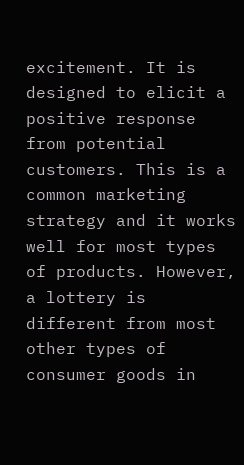excitement. It is designed to elicit a positive response from potential customers. This is a common marketing strategy and it works well for most types of products. However, a lottery is different from most other types of consumer goods in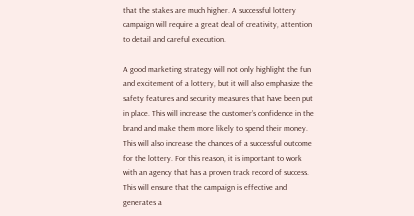that the stakes are much higher. A successful lottery campaign will require a great deal of creativity, attention to detail and careful execution.

A good marketing strategy will not only highlight the fun and excitement of a lottery, but it will also emphasize the safety features and security measures that have been put in place. This will increase the customer’s confidence in the brand and make them more likely to spend their money. This will also increase the chances of a successful outcome for the lottery. For this reason, it is important to work with an agency that has a proven track record of success. This will ensure that the campaign is effective and generates a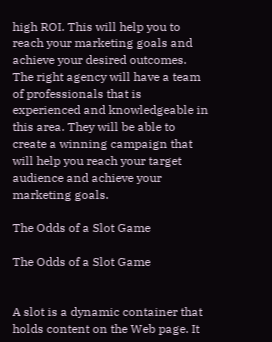high ROI. This will help you to reach your marketing goals and achieve your desired outcomes. The right agency will have a team of professionals that is experienced and knowledgeable in this area. They will be able to create a winning campaign that will help you reach your target audience and achieve your marketing goals.

The Odds of a Slot Game

The Odds of a Slot Game


A slot is a dynamic container that holds content on the Web page. It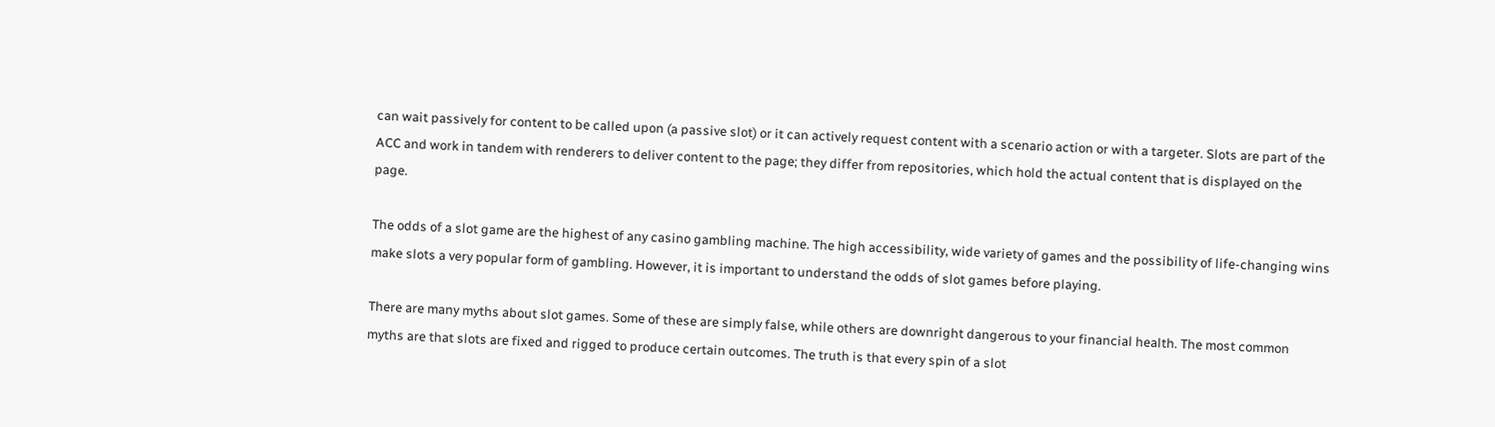can wait passively for content to be called upon (a passive slot) or it can actively request content with a scenario action or with a targeter. Slots are part of the ACC and work in tandem with renderers to deliver content to the page; they differ from repositories, which hold the actual content that is displayed on the page.

The odds of a slot game are the highest of any casino gambling machine. The high accessibility, wide variety of games and the possibility of life-changing wins make slots a very popular form of gambling. However, it is important to understand the odds of slot games before playing.

There are many myths about slot games. Some of these are simply false, while others are downright dangerous to your financial health. The most common myths are that slots are fixed and rigged to produce certain outcomes. The truth is that every spin of a slot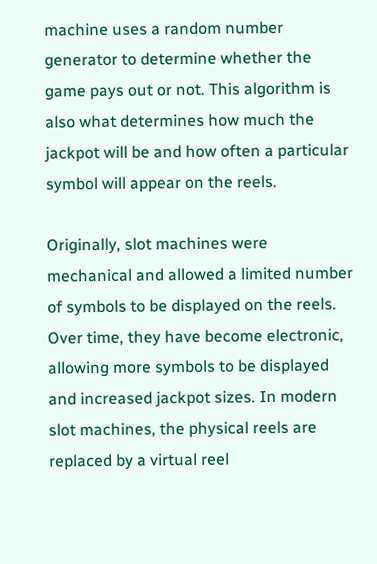machine uses a random number generator to determine whether the game pays out or not. This algorithm is also what determines how much the jackpot will be and how often a particular symbol will appear on the reels.

Originally, slot machines were mechanical and allowed a limited number of symbols to be displayed on the reels. Over time, they have become electronic, allowing more symbols to be displayed and increased jackpot sizes. In modern slot machines, the physical reels are replaced by a virtual reel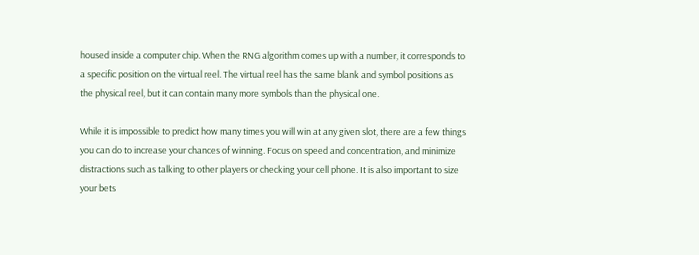housed inside a computer chip. When the RNG algorithm comes up with a number, it corresponds to a specific position on the virtual reel. The virtual reel has the same blank and symbol positions as the physical reel, but it can contain many more symbols than the physical one.

While it is impossible to predict how many times you will win at any given slot, there are a few things you can do to increase your chances of winning. Focus on speed and concentration, and minimize distractions such as talking to other players or checking your cell phone. It is also important to size your bets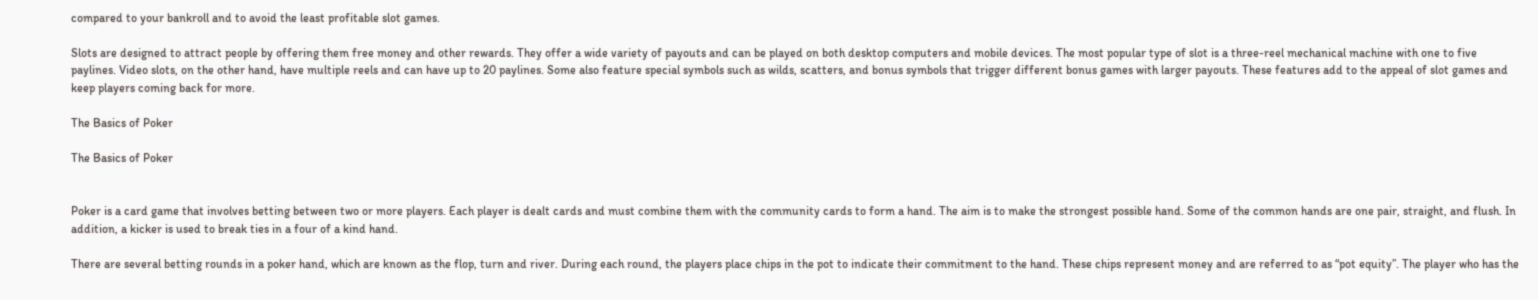compared to your bankroll and to avoid the least profitable slot games.

Slots are designed to attract people by offering them free money and other rewards. They offer a wide variety of payouts and can be played on both desktop computers and mobile devices. The most popular type of slot is a three-reel mechanical machine with one to five paylines. Video slots, on the other hand, have multiple reels and can have up to 20 paylines. Some also feature special symbols such as wilds, scatters, and bonus symbols that trigger different bonus games with larger payouts. These features add to the appeal of slot games and keep players coming back for more.

The Basics of Poker

The Basics of Poker


Poker is a card game that involves betting between two or more players. Each player is dealt cards and must combine them with the community cards to form a hand. The aim is to make the strongest possible hand. Some of the common hands are one pair, straight, and flush. In addition, a kicker is used to break ties in a four of a kind hand.

There are several betting rounds in a poker hand, which are known as the flop, turn and river. During each round, the players place chips in the pot to indicate their commitment to the hand. These chips represent money and are referred to as “pot equity”. The player who has the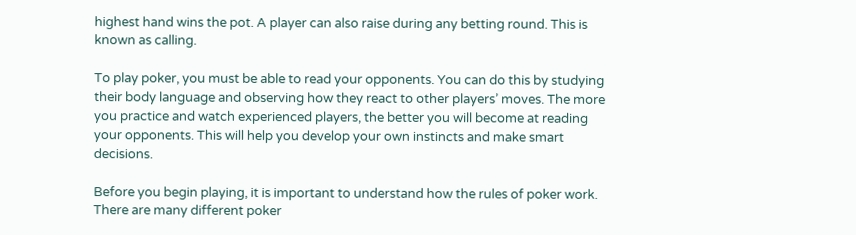highest hand wins the pot. A player can also raise during any betting round. This is known as calling.

To play poker, you must be able to read your opponents. You can do this by studying their body language and observing how they react to other players’ moves. The more you practice and watch experienced players, the better you will become at reading your opponents. This will help you develop your own instincts and make smart decisions.

Before you begin playing, it is important to understand how the rules of poker work. There are many different poker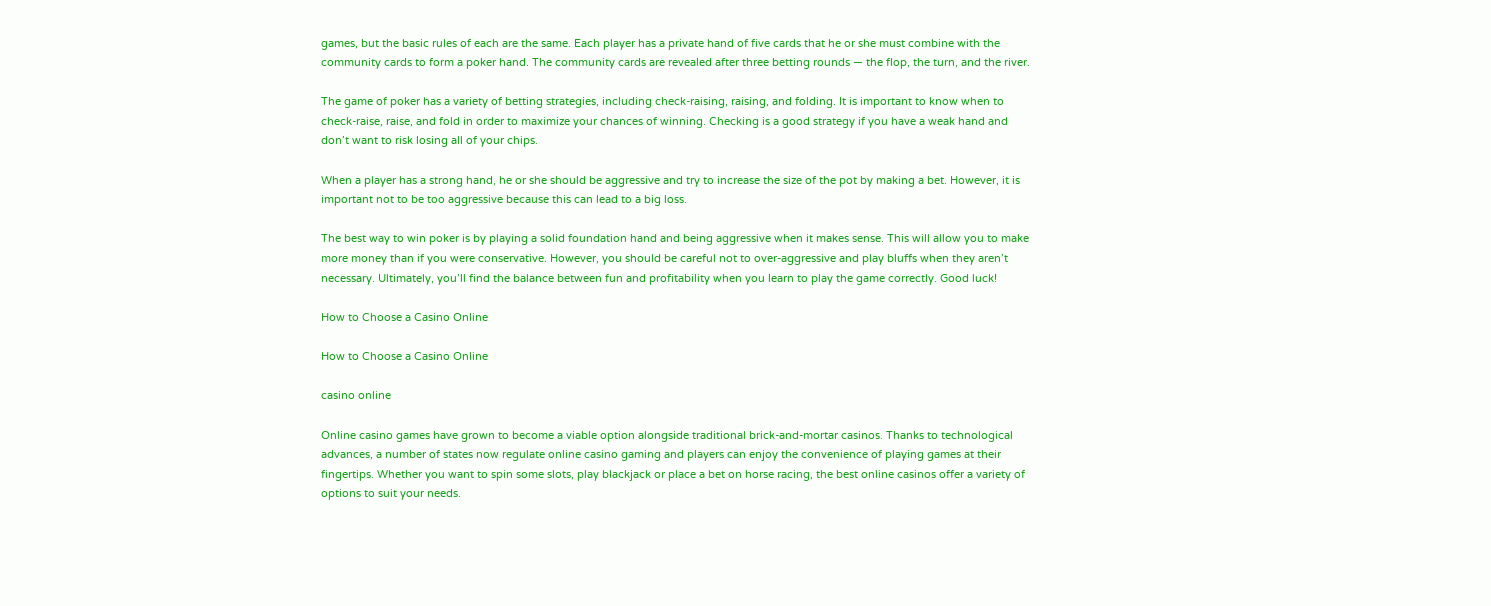games, but the basic rules of each are the same. Each player has a private hand of five cards that he or she must combine with the community cards to form a poker hand. The community cards are revealed after three betting rounds — the flop, the turn, and the river.

The game of poker has a variety of betting strategies, including check-raising, raising, and folding. It is important to know when to check-raise, raise, and fold in order to maximize your chances of winning. Checking is a good strategy if you have a weak hand and don’t want to risk losing all of your chips.

When a player has a strong hand, he or she should be aggressive and try to increase the size of the pot by making a bet. However, it is important not to be too aggressive because this can lead to a big loss.

The best way to win poker is by playing a solid foundation hand and being aggressive when it makes sense. This will allow you to make more money than if you were conservative. However, you should be careful not to over-aggressive and play bluffs when they aren’t necessary. Ultimately, you’ll find the balance between fun and profitability when you learn to play the game correctly. Good luck!

How to Choose a Casino Online

How to Choose a Casino Online

casino online

Online casino games have grown to become a viable option alongside traditional brick-and-mortar casinos. Thanks to technological advances, a number of states now regulate online casino gaming and players can enjoy the convenience of playing games at their fingertips. Whether you want to spin some slots, play blackjack or place a bet on horse racing, the best online casinos offer a variety of options to suit your needs.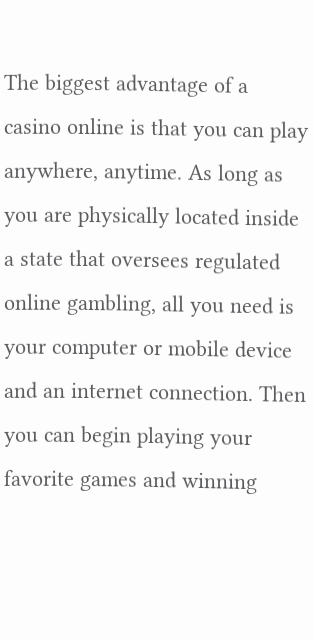The biggest advantage of a casino online is that you can play anywhere, anytime. As long as you are physically located inside a state that oversees regulated online gambling, all you need is your computer or mobile device and an internet connection. Then you can begin playing your favorite games and winning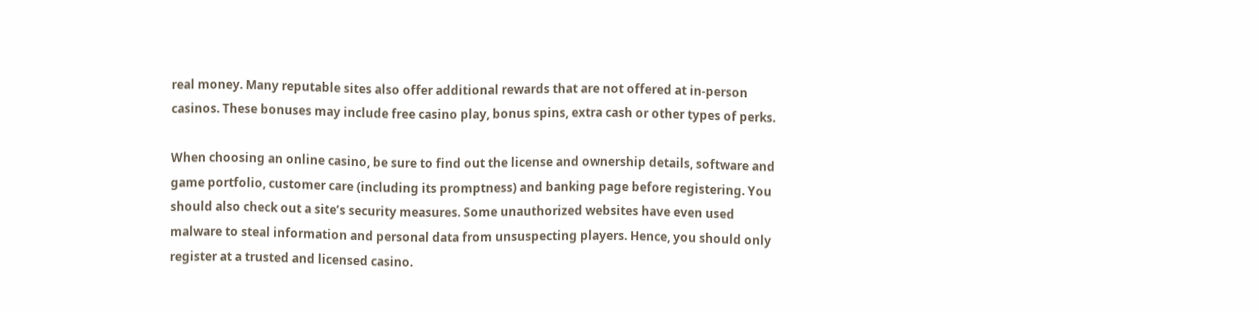real money. Many reputable sites also offer additional rewards that are not offered at in-person casinos. These bonuses may include free casino play, bonus spins, extra cash or other types of perks.

When choosing an online casino, be sure to find out the license and ownership details, software and game portfolio, customer care (including its promptness) and banking page before registering. You should also check out a site’s security measures. Some unauthorized websites have even used malware to steal information and personal data from unsuspecting players. Hence, you should only register at a trusted and licensed casino.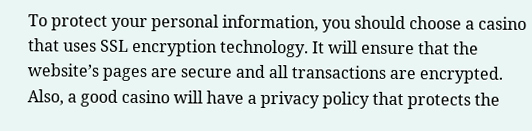To protect your personal information, you should choose a casino that uses SSL encryption technology. It will ensure that the website’s pages are secure and all transactions are encrypted. Also, a good casino will have a privacy policy that protects the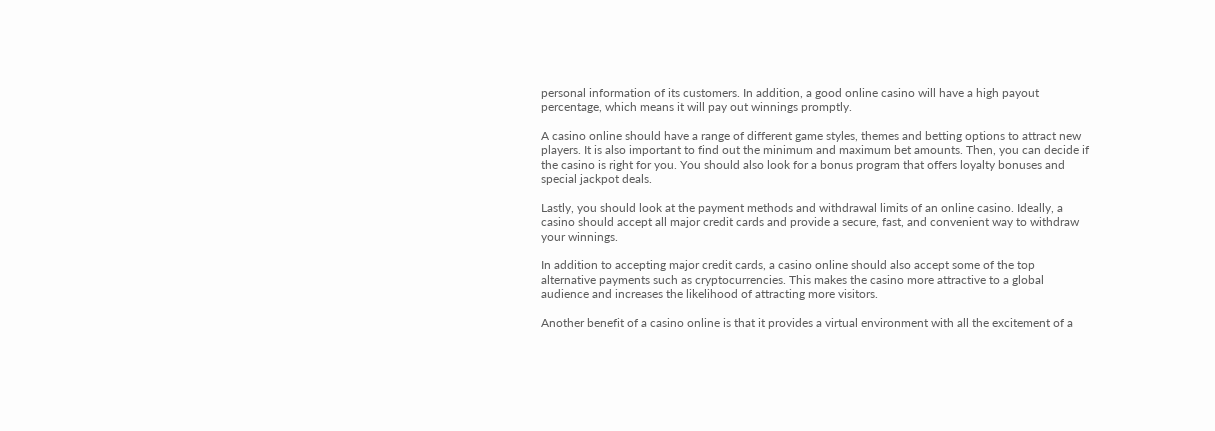personal information of its customers. In addition, a good online casino will have a high payout percentage, which means it will pay out winnings promptly.

A casino online should have a range of different game styles, themes and betting options to attract new players. It is also important to find out the minimum and maximum bet amounts. Then, you can decide if the casino is right for you. You should also look for a bonus program that offers loyalty bonuses and special jackpot deals.

Lastly, you should look at the payment methods and withdrawal limits of an online casino. Ideally, a casino should accept all major credit cards and provide a secure, fast, and convenient way to withdraw your winnings.

In addition to accepting major credit cards, a casino online should also accept some of the top alternative payments such as cryptocurrencies. This makes the casino more attractive to a global audience and increases the likelihood of attracting more visitors.

Another benefit of a casino online is that it provides a virtual environment with all the excitement of a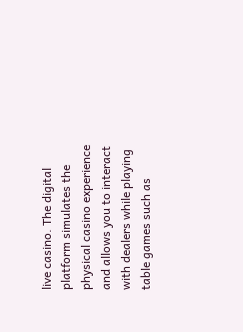live casino. The digital platform simulates the physical casino experience and allows you to interact with dealers while playing table games such as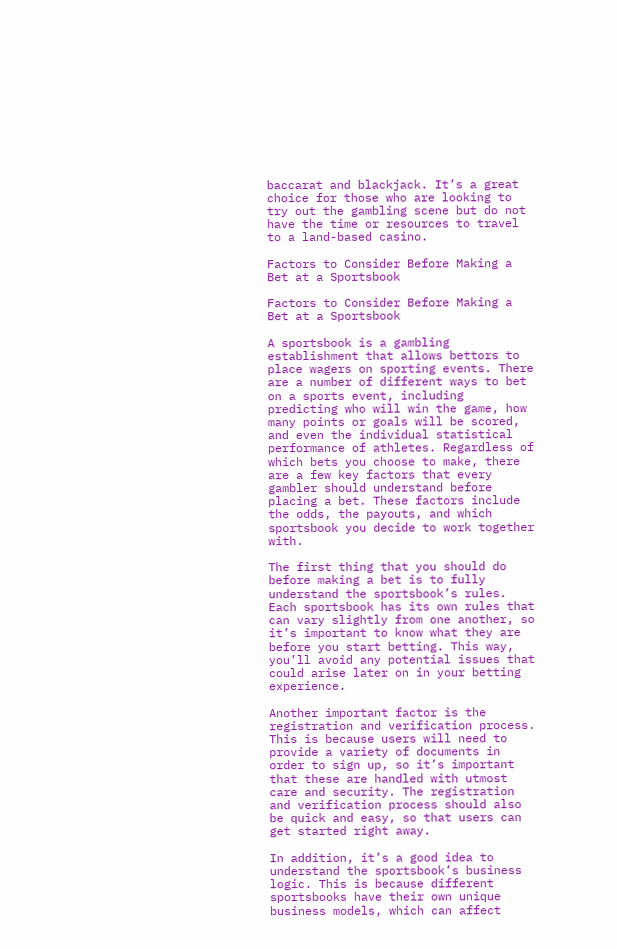baccarat and blackjack. It’s a great choice for those who are looking to try out the gambling scene but do not have the time or resources to travel to a land-based casino.

Factors to Consider Before Making a Bet at a Sportsbook

Factors to Consider Before Making a Bet at a Sportsbook

A sportsbook is a gambling establishment that allows bettors to place wagers on sporting events. There are a number of different ways to bet on a sports event, including predicting who will win the game, how many points or goals will be scored, and even the individual statistical performance of athletes. Regardless of which bets you choose to make, there are a few key factors that every gambler should understand before placing a bet. These factors include the odds, the payouts, and which sportsbook you decide to work together with.

The first thing that you should do before making a bet is to fully understand the sportsbook’s rules. Each sportsbook has its own rules that can vary slightly from one another, so it’s important to know what they are before you start betting. This way, you’ll avoid any potential issues that could arise later on in your betting experience.

Another important factor is the registration and verification process. This is because users will need to provide a variety of documents in order to sign up, so it’s important that these are handled with utmost care and security. The registration and verification process should also be quick and easy, so that users can get started right away.

In addition, it’s a good idea to understand the sportsbook’s business logic. This is because different sportsbooks have their own unique business models, which can affect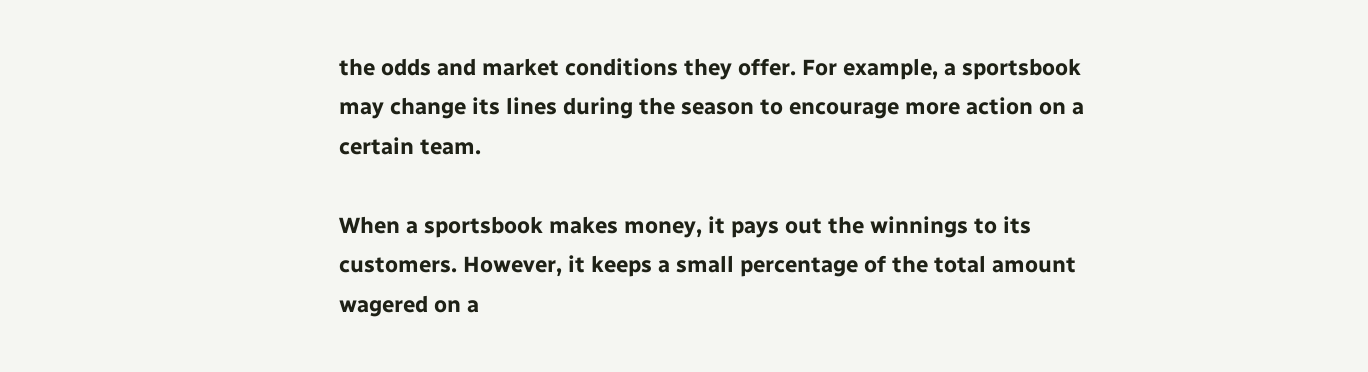the odds and market conditions they offer. For example, a sportsbook may change its lines during the season to encourage more action on a certain team.

When a sportsbook makes money, it pays out the winnings to its customers. However, it keeps a small percentage of the total amount wagered on a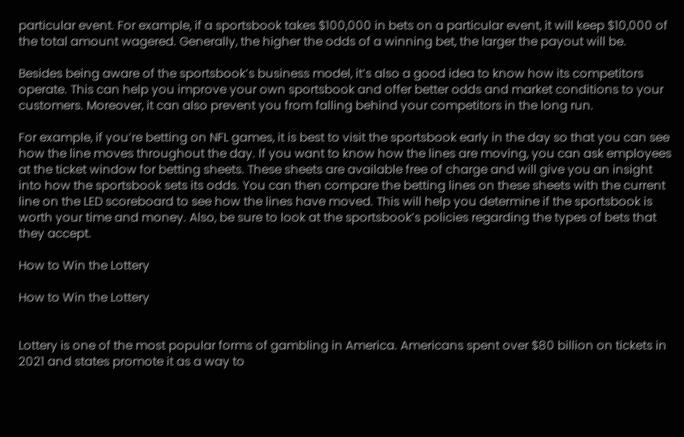particular event. For example, if a sportsbook takes $100,000 in bets on a particular event, it will keep $10,000 of the total amount wagered. Generally, the higher the odds of a winning bet, the larger the payout will be.

Besides being aware of the sportsbook’s business model, it’s also a good idea to know how its competitors operate. This can help you improve your own sportsbook and offer better odds and market conditions to your customers. Moreover, it can also prevent you from falling behind your competitors in the long run.

For example, if you’re betting on NFL games, it is best to visit the sportsbook early in the day so that you can see how the line moves throughout the day. If you want to know how the lines are moving, you can ask employees at the ticket window for betting sheets. These sheets are available free of charge and will give you an insight into how the sportsbook sets its odds. You can then compare the betting lines on these sheets with the current line on the LED scoreboard to see how the lines have moved. This will help you determine if the sportsbook is worth your time and money. Also, be sure to look at the sportsbook’s policies regarding the types of bets that they accept.

How to Win the Lottery

How to Win the Lottery


Lottery is one of the most popular forms of gambling in America. Americans spent over $80 billion on tickets in 2021 and states promote it as a way to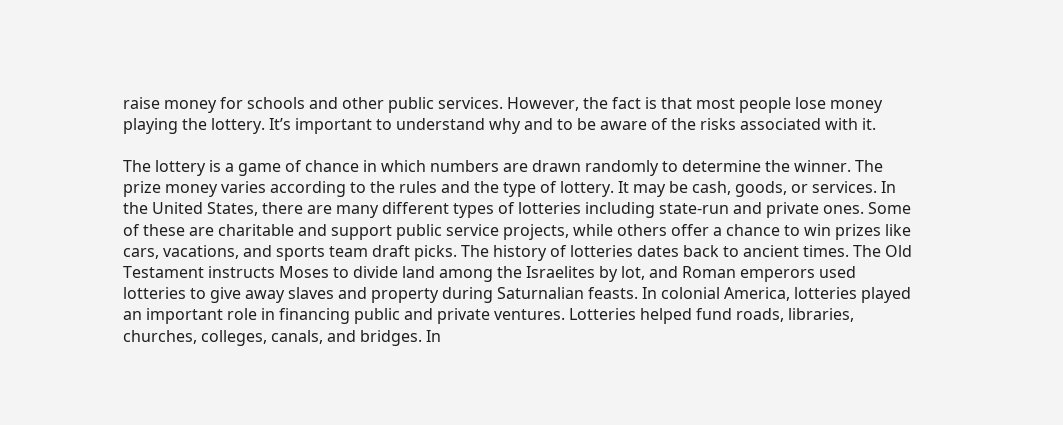raise money for schools and other public services. However, the fact is that most people lose money playing the lottery. It’s important to understand why and to be aware of the risks associated with it.

The lottery is a game of chance in which numbers are drawn randomly to determine the winner. The prize money varies according to the rules and the type of lottery. It may be cash, goods, or services. In the United States, there are many different types of lotteries including state-run and private ones. Some of these are charitable and support public service projects, while others offer a chance to win prizes like cars, vacations, and sports team draft picks. The history of lotteries dates back to ancient times. The Old Testament instructs Moses to divide land among the Israelites by lot, and Roman emperors used lotteries to give away slaves and property during Saturnalian feasts. In colonial America, lotteries played an important role in financing public and private ventures. Lotteries helped fund roads, libraries, churches, colleges, canals, and bridges. In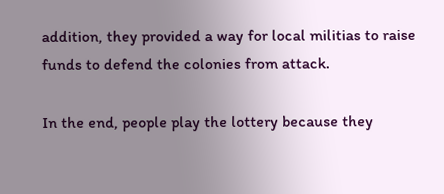addition, they provided a way for local militias to raise funds to defend the colonies from attack.

In the end, people play the lottery because they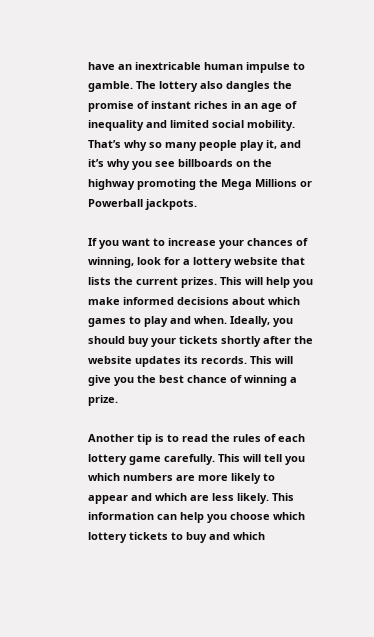have an inextricable human impulse to gamble. The lottery also dangles the promise of instant riches in an age of inequality and limited social mobility. That’s why so many people play it, and it’s why you see billboards on the highway promoting the Mega Millions or Powerball jackpots.

If you want to increase your chances of winning, look for a lottery website that lists the current prizes. This will help you make informed decisions about which games to play and when. Ideally, you should buy your tickets shortly after the website updates its records. This will give you the best chance of winning a prize.

Another tip is to read the rules of each lottery game carefully. This will tell you which numbers are more likely to appear and which are less likely. This information can help you choose which lottery tickets to buy and which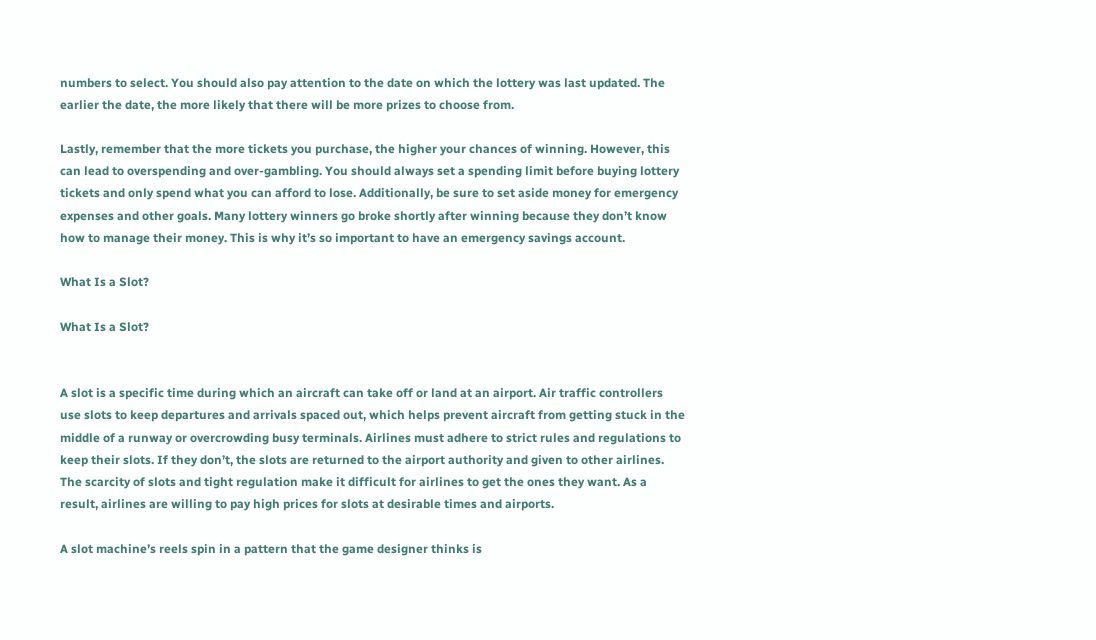numbers to select. You should also pay attention to the date on which the lottery was last updated. The earlier the date, the more likely that there will be more prizes to choose from.

Lastly, remember that the more tickets you purchase, the higher your chances of winning. However, this can lead to overspending and over-gambling. You should always set a spending limit before buying lottery tickets and only spend what you can afford to lose. Additionally, be sure to set aside money for emergency expenses and other goals. Many lottery winners go broke shortly after winning because they don’t know how to manage their money. This is why it’s so important to have an emergency savings account.

What Is a Slot?

What Is a Slot?


A slot is a specific time during which an aircraft can take off or land at an airport. Air traffic controllers use slots to keep departures and arrivals spaced out, which helps prevent aircraft from getting stuck in the middle of a runway or overcrowding busy terminals. Airlines must adhere to strict rules and regulations to keep their slots. If they don’t, the slots are returned to the airport authority and given to other airlines. The scarcity of slots and tight regulation make it difficult for airlines to get the ones they want. As a result, airlines are willing to pay high prices for slots at desirable times and airports.

A slot machine’s reels spin in a pattern that the game designer thinks is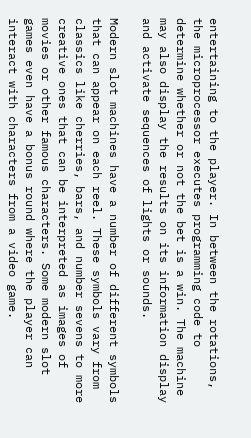entertaining to the player. In between the rotations, the microprocessor executes programming code to determine whether or not the bet is a win. The machine may also display the results on its information display and activate sequences of lights or sounds.

Modern slot machines have a number of different symbols that can appear on each reel. These symbols vary from classics like cherries, bars, and number sevens to more creative ones that can be interpreted as images of movies or other famous characters. Some modern slot games even have a bonus round where the player can interact with characters from a video game.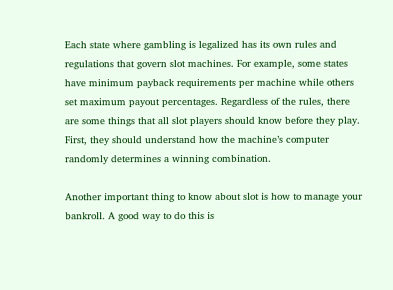Each state where gambling is legalized has its own rules and regulations that govern slot machines. For example, some states have minimum payback requirements per machine while others set maximum payout percentages. Regardless of the rules, there are some things that all slot players should know before they play. First, they should understand how the machine’s computer randomly determines a winning combination.

Another important thing to know about slot is how to manage your bankroll. A good way to do this is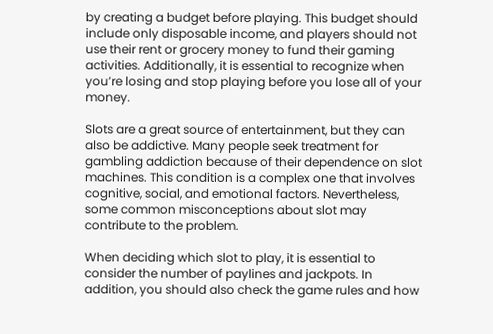by creating a budget before playing. This budget should include only disposable income, and players should not use their rent or grocery money to fund their gaming activities. Additionally, it is essential to recognize when you’re losing and stop playing before you lose all of your money.

Slots are a great source of entertainment, but they can also be addictive. Many people seek treatment for gambling addiction because of their dependence on slot machines. This condition is a complex one that involves cognitive, social, and emotional factors. Nevertheless, some common misconceptions about slot may contribute to the problem.

When deciding which slot to play, it is essential to consider the number of paylines and jackpots. In addition, you should also check the game rules and how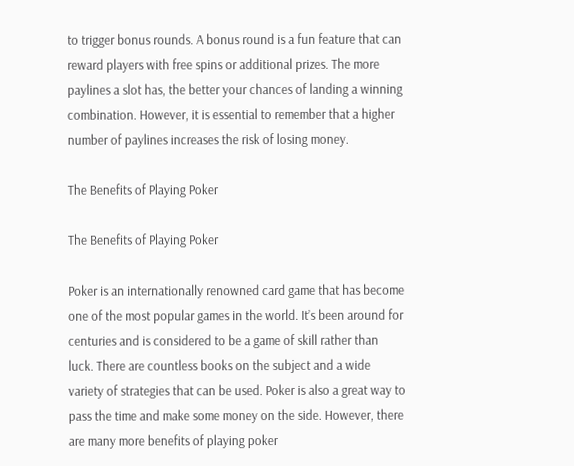to trigger bonus rounds. A bonus round is a fun feature that can reward players with free spins or additional prizes. The more paylines a slot has, the better your chances of landing a winning combination. However, it is essential to remember that a higher number of paylines increases the risk of losing money.

The Benefits of Playing Poker

The Benefits of Playing Poker

Poker is an internationally renowned card game that has become one of the most popular games in the world. It’s been around for centuries and is considered to be a game of skill rather than luck. There are countless books on the subject and a wide variety of strategies that can be used. Poker is also a great way to pass the time and make some money on the side. However, there are many more benefits of playing poker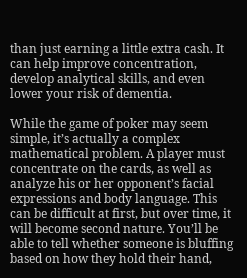than just earning a little extra cash. It can help improve concentration, develop analytical skills, and even lower your risk of dementia.

While the game of poker may seem simple, it’s actually a complex mathematical problem. A player must concentrate on the cards, as well as analyze his or her opponent’s facial expressions and body language. This can be difficult at first, but over time, it will become second nature. You’ll be able to tell whether someone is bluffing based on how they hold their hand,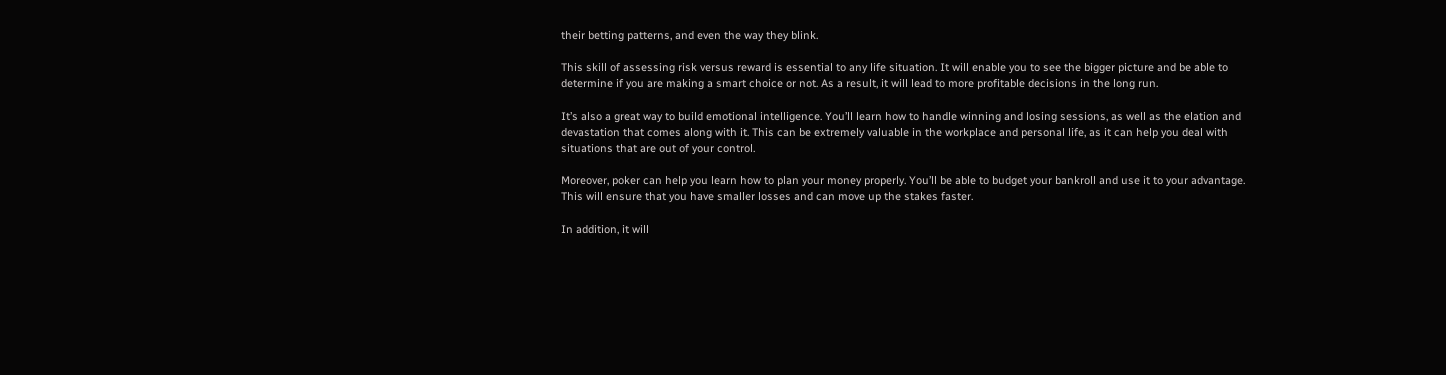their betting patterns, and even the way they blink.

This skill of assessing risk versus reward is essential to any life situation. It will enable you to see the bigger picture and be able to determine if you are making a smart choice or not. As a result, it will lead to more profitable decisions in the long run.

It’s also a great way to build emotional intelligence. You’ll learn how to handle winning and losing sessions, as well as the elation and devastation that comes along with it. This can be extremely valuable in the workplace and personal life, as it can help you deal with situations that are out of your control.

Moreover, poker can help you learn how to plan your money properly. You’ll be able to budget your bankroll and use it to your advantage. This will ensure that you have smaller losses and can move up the stakes faster.

In addition, it will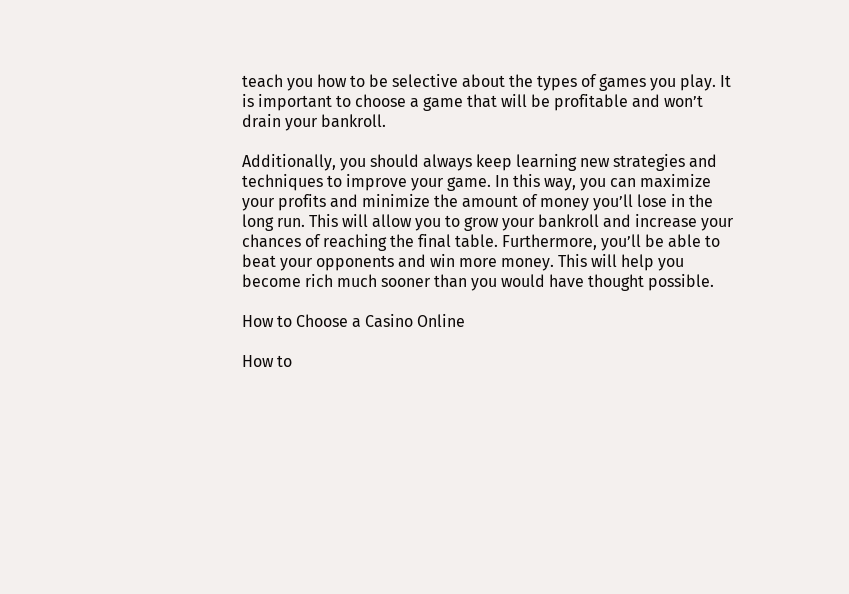teach you how to be selective about the types of games you play. It is important to choose a game that will be profitable and won’t drain your bankroll.

Additionally, you should always keep learning new strategies and techniques to improve your game. In this way, you can maximize your profits and minimize the amount of money you’ll lose in the long run. This will allow you to grow your bankroll and increase your chances of reaching the final table. Furthermore, you’ll be able to beat your opponents and win more money. This will help you become rich much sooner than you would have thought possible.

How to Choose a Casino Online

How to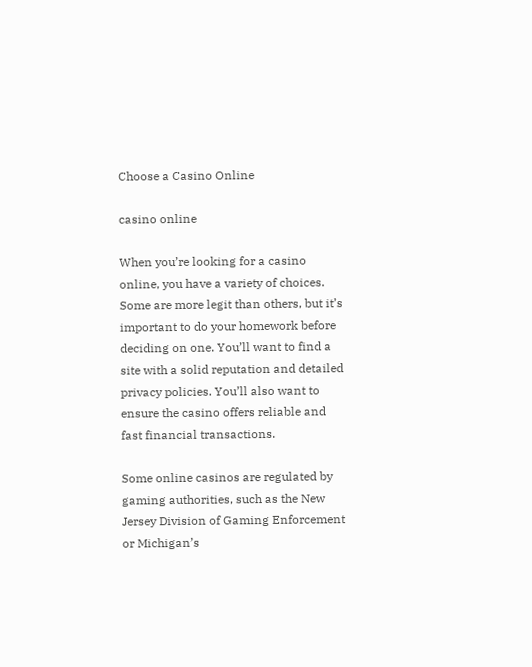Choose a Casino Online

casino online

When you’re looking for a casino online, you have a variety of choices. Some are more legit than others, but it’s important to do your homework before deciding on one. You’ll want to find a site with a solid reputation and detailed privacy policies. You’ll also want to ensure the casino offers reliable and fast financial transactions.

Some online casinos are regulated by gaming authorities, such as the New Jersey Division of Gaming Enforcement or Michigan’s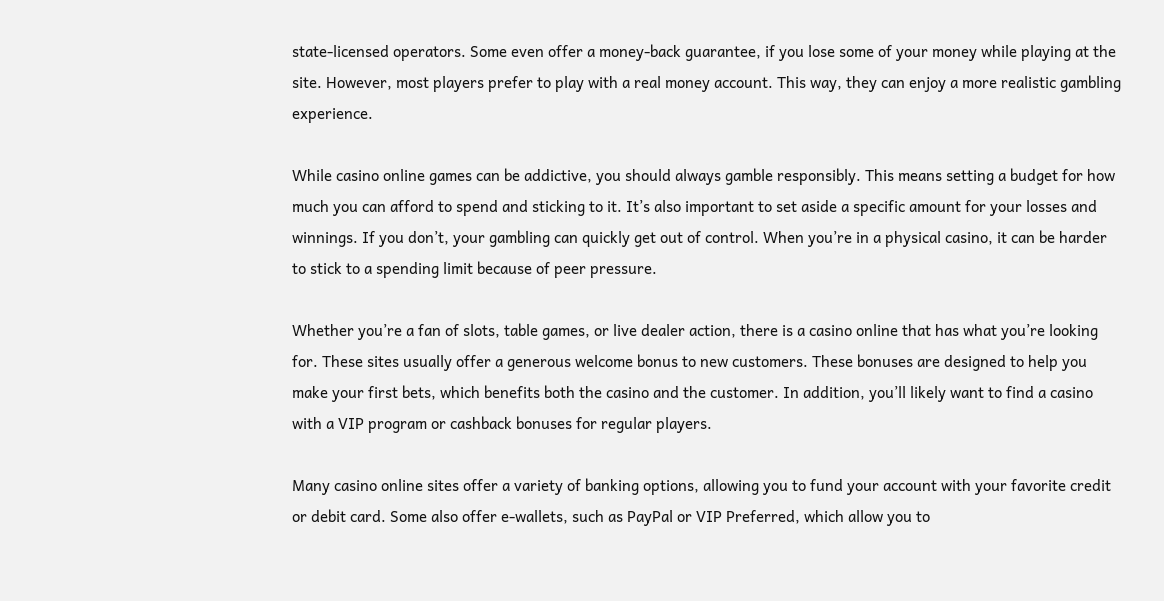state-licensed operators. Some even offer a money-back guarantee, if you lose some of your money while playing at the site. However, most players prefer to play with a real money account. This way, they can enjoy a more realistic gambling experience.

While casino online games can be addictive, you should always gamble responsibly. This means setting a budget for how much you can afford to spend and sticking to it. It’s also important to set aside a specific amount for your losses and winnings. If you don’t, your gambling can quickly get out of control. When you’re in a physical casino, it can be harder to stick to a spending limit because of peer pressure.

Whether you’re a fan of slots, table games, or live dealer action, there is a casino online that has what you’re looking for. These sites usually offer a generous welcome bonus to new customers. These bonuses are designed to help you make your first bets, which benefits both the casino and the customer. In addition, you’ll likely want to find a casino with a VIP program or cashback bonuses for regular players.

Many casino online sites offer a variety of banking options, allowing you to fund your account with your favorite credit or debit card. Some also offer e-wallets, such as PayPal or VIP Preferred, which allow you to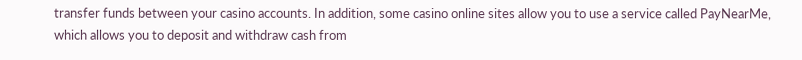transfer funds between your casino accounts. In addition, some casino online sites allow you to use a service called PayNearMe, which allows you to deposit and withdraw cash from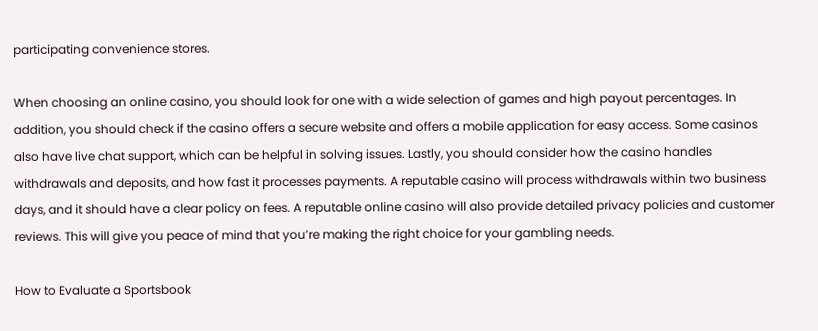participating convenience stores.

When choosing an online casino, you should look for one with a wide selection of games and high payout percentages. In addition, you should check if the casino offers a secure website and offers a mobile application for easy access. Some casinos also have live chat support, which can be helpful in solving issues. Lastly, you should consider how the casino handles withdrawals and deposits, and how fast it processes payments. A reputable casino will process withdrawals within two business days, and it should have a clear policy on fees. A reputable online casino will also provide detailed privacy policies and customer reviews. This will give you peace of mind that you’re making the right choice for your gambling needs.

How to Evaluate a Sportsbook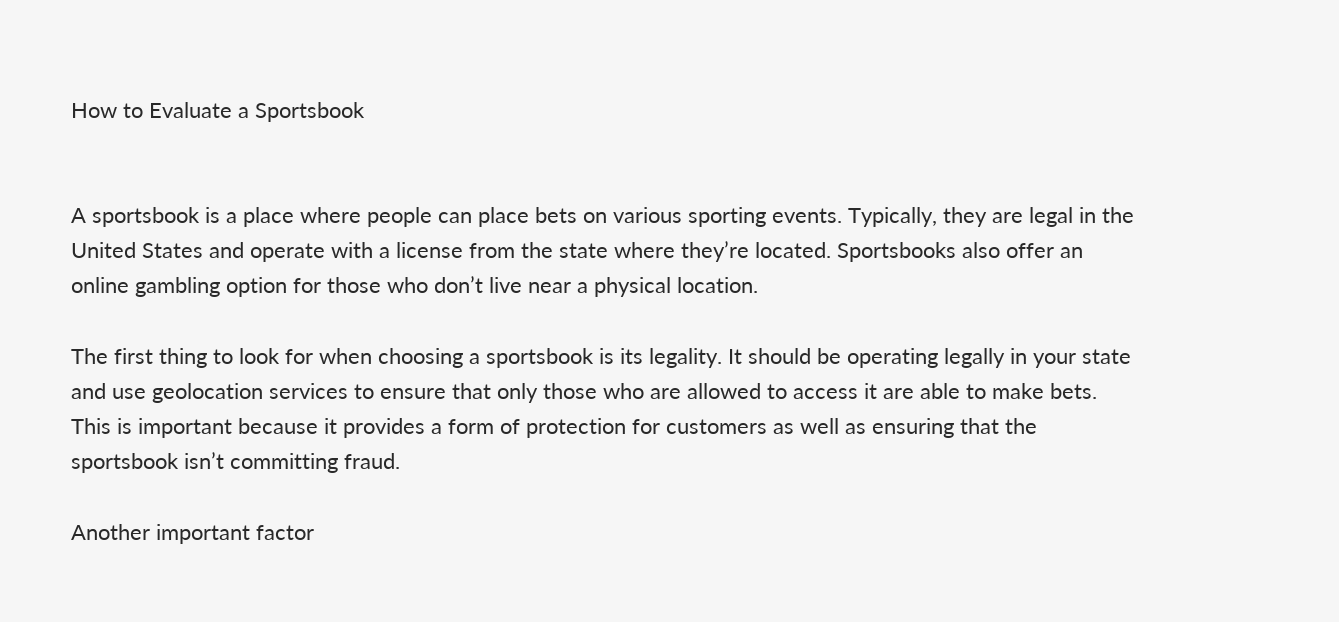How to Evaluate a Sportsbook


A sportsbook is a place where people can place bets on various sporting events. Typically, they are legal in the United States and operate with a license from the state where they’re located. Sportsbooks also offer an online gambling option for those who don’t live near a physical location.

The first thing to look for when choosing a sportsbook is its legality. It should be operating legally in your state and use geolocation services to ensure that only those who are allowed to access it are able to make bets. This is important because it provides a form of protection for customers as well as ensuring that the sportsbook isn’t committing fraud.

Another important factor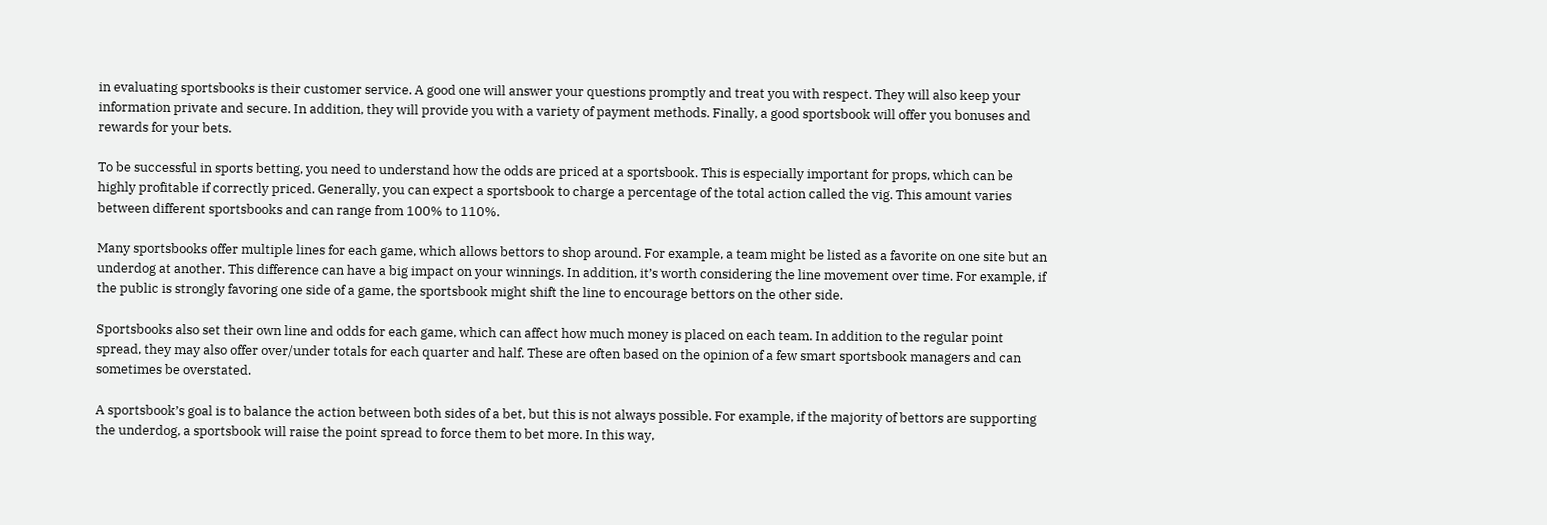in evaluating sportsbooks is their customer service. A good one will answer your questions promptly and treat you with respect. They will also keep your information private and secure. In addition, they will provide you with a variety of payment methods. Finally, a good sportsbook will offer you bonuses and rewards for your bets.

To be successful in sports betting, you need to understand how the odds are priced at a sportsbook. This is especially important for props, which can be highly profitable if correctly priced. Generally, you can expect a sportsbook to charge a percentage of the total action called the vig. This amount varies between different sportsbooks and can range from 100% to 110%.

Many sportsbooks offer multiple lines for each game, which allows bettors to shop around. For example, a team might be listed as a favorite on one site but an underdog at another. This difference can have a big impact on your winnings. In addition, it’s worth considering the line movement over time. For example, if the public is strongly favoring one side of a game, the sportsbook might shift the line to encourage bettors on the other side.

Sportsbooks also set their own line and odds for each game, which can affect how much money is placed on each team. In addition to the regular point spread, they may also offer over/under totals for each quarter and half. These are often based on the opinion of a few smart sportsbook managers and can sometimes be overstated.

A sportsbook’s goal is to balance the action between both sides of a bet, but this is not always possible. For example, if the majority of bettors are supporting the underdog, a sportsbook will raise the point spread to force them to bet more. In this way,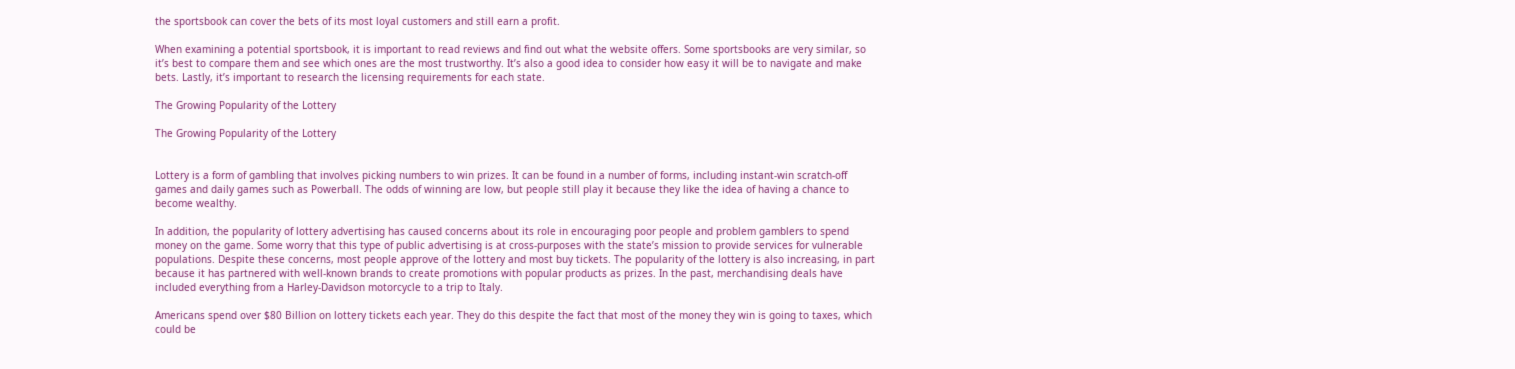the sportsbook can cover the bets of its most loyal customers and still earn a profit.

When examining a potential sportsbook, it is important to read reviews and find out what the website offers. Some sportsbooks are very similar, so it’s best to compare them and see which ones are the most trustworthy. It’s also a good idea to consider how easy it will be to navigate and make bets. Lastly, it’s important to research the licensing requirements for each state.

The Growing Popularity of the Lottery

The Growing Popularity of the Lottery


Lottery is a form of gambling that involves picking numbers to win prizes. It can be found in a number of forms, including instant-win scratch-off games and daily games such as Powerball. The odds of winning are low, but people still play it because they like the idea of having a chance to become wealthy.

In addition, the popularity of lottery advertising has caused concerns about its role in encouraging poor people and problem gamblers to spend money on the game. Some worry that this type of public advertising is at cross-purposes with the state’s mission to provide services for vulnerable populations. Despite these concerns, most people approve of the lottery and most buy tickets. The popularity of the lottery is also increasing, in part because it has partnered with well-known brands to create promotions with popular products as prizes. In the past, merchandising deals have included everything from a Harley-Davidson motorcycle to a trip to Italy.

Americans spend over $80 Billion on lottery tickets each year. They do this despite the fact that most of the money they win is going to taxes, which could be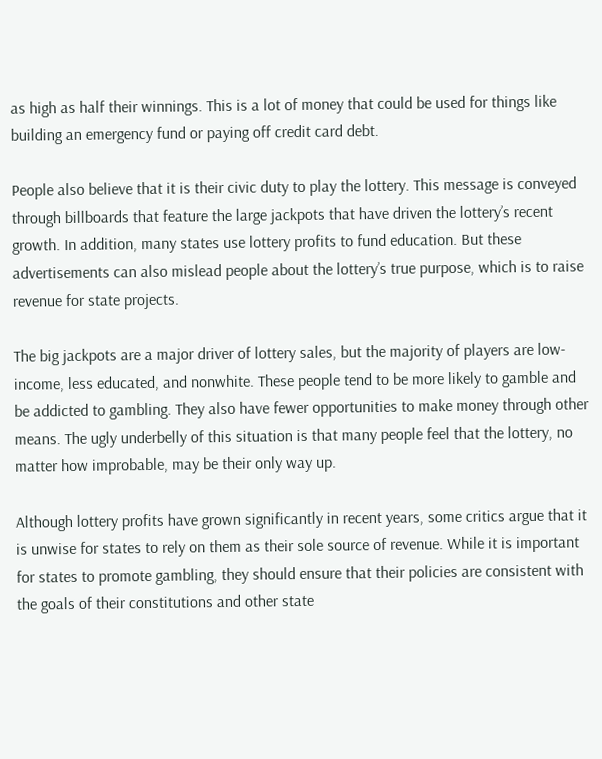as high as half their winnings. This is a lot of money that could be used for things like building an emergency fund or paying off credit card debt.

People also believe that it is their civic duty to play the lottery. This message is conveyed through billboards that feature the large jackpots that have driven the lottery’s recent growth. In addition, many states use lottery profits to fund education. But these advertisements can also mislead people about the lottery’s true purpose, which is to raise revenue for state projects.

The big jackpots are a major driver of lottery sales, but the majority of players are low-income, less educated, and nonwhite. These people tend to be more likely to gamble and be addicted to gambling. They also have fewer opportunities to make money through other means. The ugly underbelly of this situation is that many people feel that the lottery, no matter how improbable, may be their only way up.

Although lottery profits have grown significantly in recent years, some critics argue that it is unwise for states to rely on them as their sole source of revenue. While it is important for states to promote gambling, they should ensure that their policies are consistent with the goals of their constitutions and other state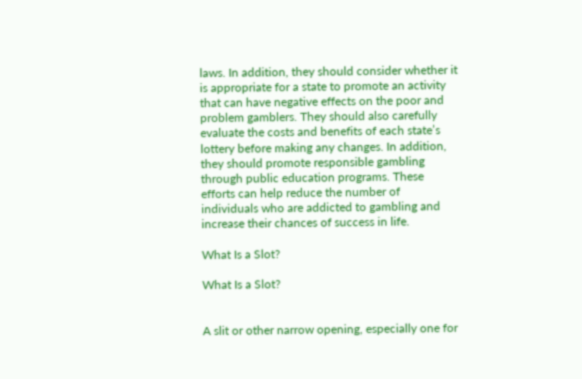laws. In addition, they should consider whether it is appropriate for a state to promote an activity that can have negative effects on the poor and problem gamblers. They should also carefully evaluate the costs and benefits of each state’s lottery before making any changes. In addition, they should promote responsible gambling through public education programs. These efforts can help reduce the number of individuals who are addicted to gambling and increase their chances of success in life.

What Is a Slot?

What Is a Slot?


A slit or other narrow opening, especially one for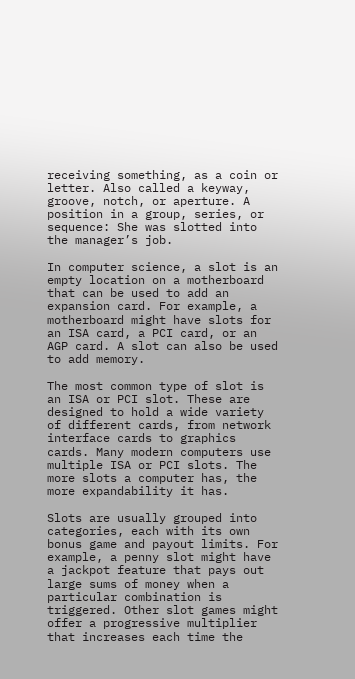receiving something, as a coin or letter. Also called a keyway, groove, notch, or aperture. A position in a group, series, or sequence: She was slotted into the manager’s job.

In computer science, a slot is an empty location on a motherboard that can be used to add an expansion card. For example, a motherboard might have slots for an ISA card, a PCI card, or an AGP card. A slot can also be used to add memory.

The most common type of slot is an ISA or PCI slot. These are designed to hold a wide variety of different cards, from network interface cards to graphics cards. Many modern computers use multiple ISA or PCI slots. The more slots a computer has, the more expandability it has.

Slots are usually grouped into categories, each with its own bonus game and payout limits. For example, a penny slot might have a jackpot feature that pays out large sums of money when a particular combination is triggered. Other slot games might offer a progressive multiplier that increases each time the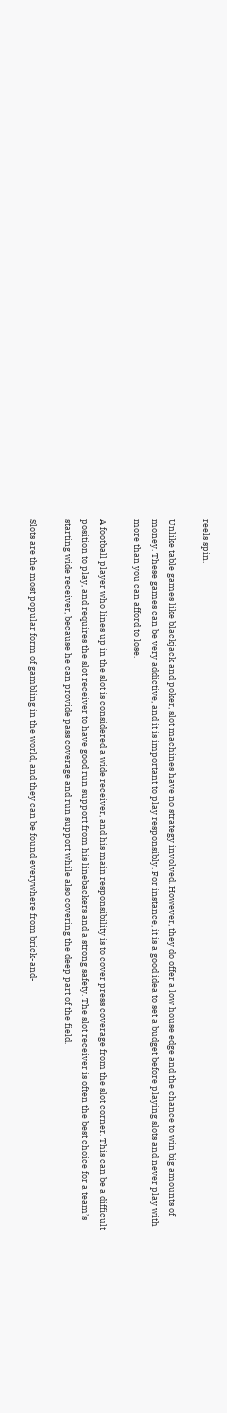reels spin.

Unlike table games like blackjack and poker, slot machines have no strategy involved. However, they do offer a low house edge and the chance to win big amounts of money. These games can be very addictive, and it is important to play responsibly. For instance, it is a good idea to set a budget before playing slots and never play with more than you can afford to lose.

A football player who lines up in the slot is considered a wide receiver, and his main responsibility is to cover press coverage from the slot corner. This can be a difficult position to play, and requires the slot receiver to have good run support from his linebackers and a strong safety. The slot receiver is often the best choice for a team’s starting wide receiver, because he can provide pass coverage and run support while also covering the deep part of the field.

Slots are the most popular form of gambling in the world, and they can be found everywhere from brick-and-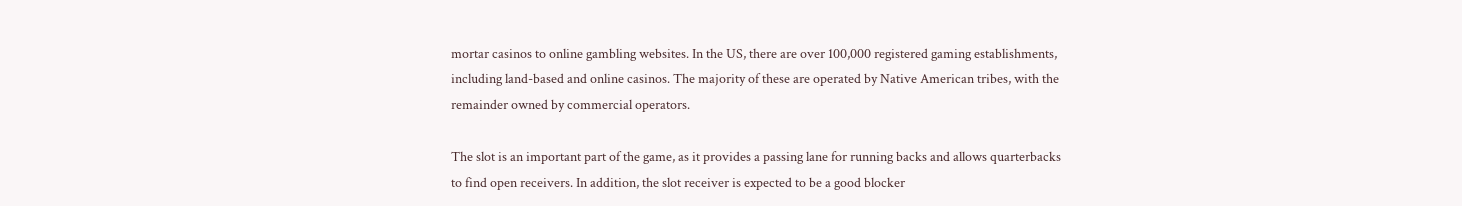mortar casinos to online gambling websites. In the US, there are over 100,000 registered gaming establishments, including land-based and online casinos. The majority of these are operated by Native American tribes, with the remainder owned by commercial operators.

The slot is an important part of the game, as it provides a passing lane for running backs and allows quarterbacks to find open receivers. In addition, the slot receiver is expected to be a good blocker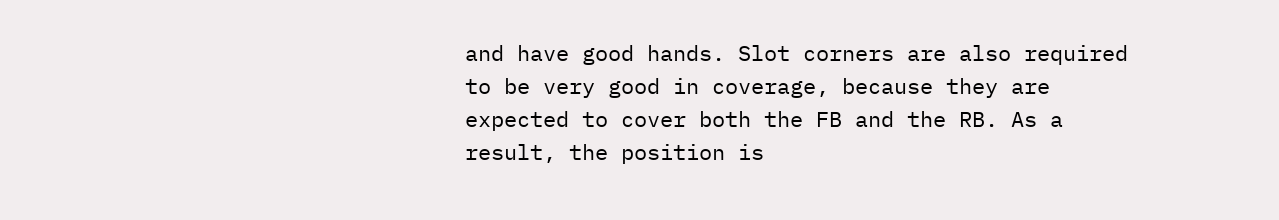and have good hands. Slot corners are also required to be very good in coverage, because they are expected to cover both the FB and the RB. As a result, the position is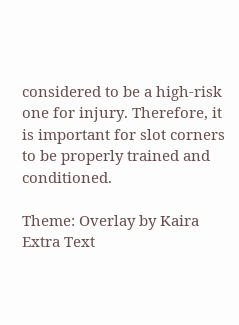considered to be a high-risk one for injury. Therefore, it is important for slot corners to be properly trained and conditioned.

Theme: Overlay by Kaira Extra Text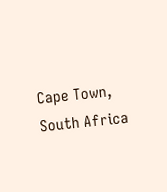Cape Town, South Africa